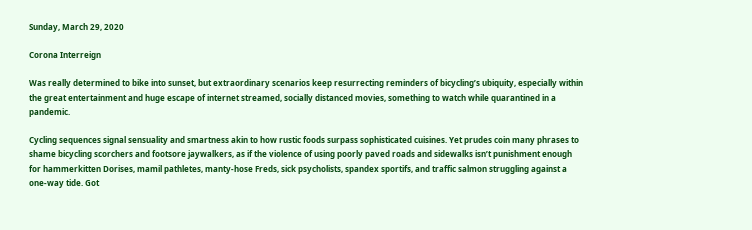Sunday, March 29, 2020

Corona Interreign

Was really determined to bike into sunset, but extraordinary scenarios keep resurrecting reminders of bicycling’s ubiquity, especially within the great entertainment and huge escape of internet streamed, socially distanced movies, something to watch while quarantined in a pandemic.

Cycling sequences signal sensuality and smartness akin to how rustic foods surpass sophisticated cuisines. Yet prudes coin many phrases to shame bicycling scorchers and footsore jaywalkers, as if the violence of using poorly paved roads and sidewalks isn’t punishment enough for hammerkitten Dorises, mamil pathletes, manty-hose Freds, sick psycholists, spandex sportifs, and traffic salmon struggling against a one-way tide. Got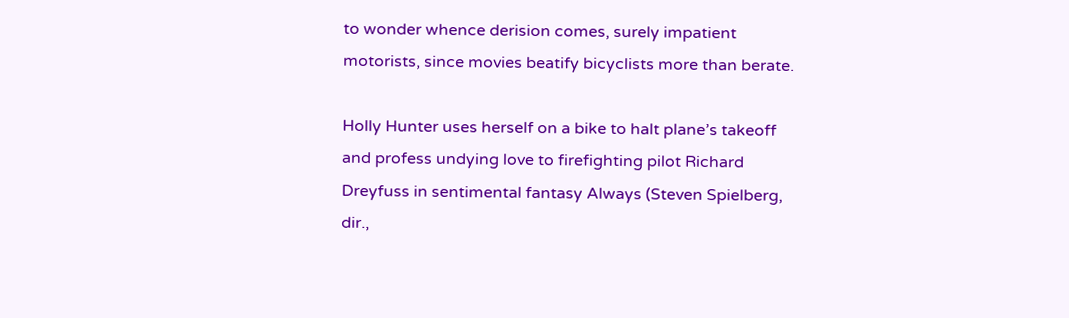to wonder whence derision comes, surely impatient motorists, since movies beatify bicyclists more than berate.

Holly Hunter uses herself on a bike to halt plane’s takeoff and profess undying love to firefighting pilot Richard Dreyfuss in sentimental fantasy Always (Steven Spielberg, dir.,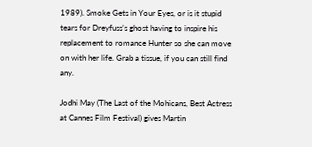1989). Smoke Gets in Your Eyes, or is it stupid tears for Dreyfuss’s ghost having to inspire his replacement to romance Hunter so she can move on with her life. Grab a tissue, if you can still find any.

Jodhi May (The Last of the Mohicans, Best Actress at Cannes Film Festival) gives Martin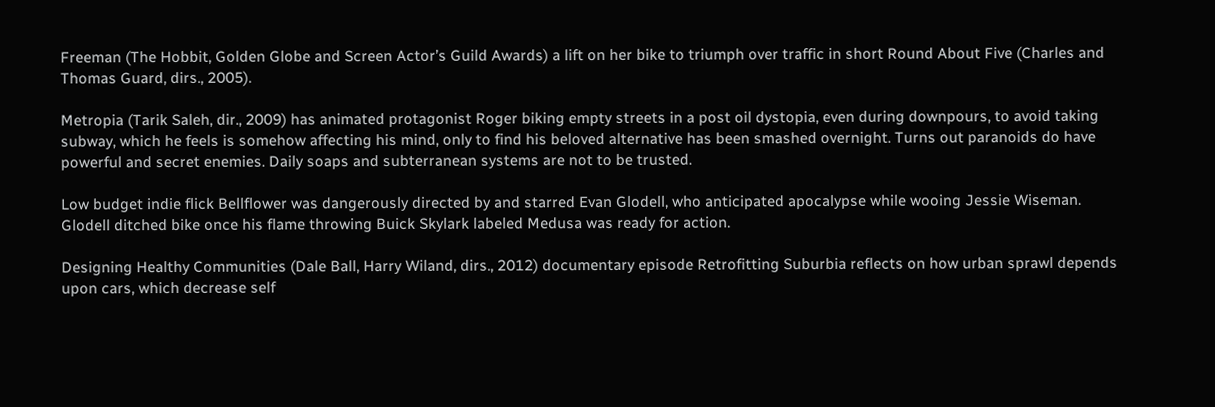Freeman (The Hobbit, Golden Globe and Screen Actor’s Guild Awards) a lift on her bike to triumph over traffic in short Round About Five (Charles and Thomas Guard, dirs., 2005).

Metropia (Tarik Saleh, dir., 2009) has animated protagonist Roger biking empty streets in a post oil dystopia, even during downpours, to avoid taking subway, which he feels is somehow affecting his mind, only to find his beloved alternative has been smashed overnight. Turns out paranoids do have powerful and secret enemies. Daily soaps and subterranean systems are not to be trusted.

Low budget indie flick Bellflower was dangerously directed by and starred Evan Glodell, who anticipated apocalypse while wooing Jessie Wiseman. Glodell ditched bike once his flame throwing Buick Skylark labeled Medusa was ready for action.

Designing Healthy Communities (Dale Ball, Harry Wiland, dirs., 2012) documentary episode Retrofitting Suburbia reflects on how urban sprawl depends upon cars, which decrease self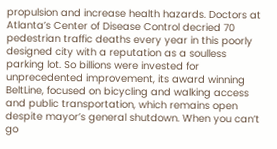propulsion and increase health hazards. Doctors at Atlanta’s Center of Disease Control decried 70 pedestrian traffic deaths every year in this poorly designed city with a reputation as a soulless parking lot. So billions were invested for unprecedented improvement, its award winning BeltLine, focused on bicycling and walking access and public transportation, which remains open despite mayor’s general shutdown. When you can’t go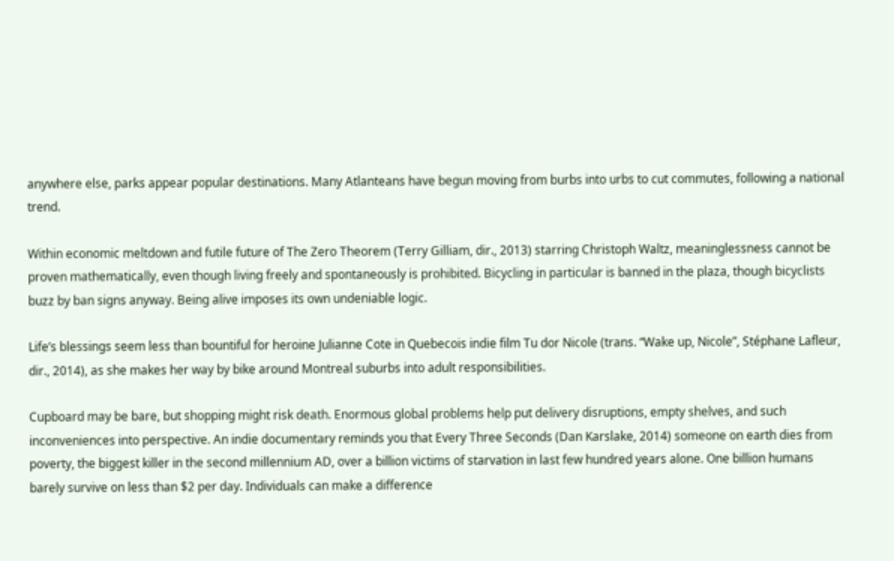anywhere else, parks appear popular destinations. Many Atlanteans have begun moving from burbs into urbs to cut commutes, following a national trend.

Within economic meltdown and futile future of The Zero Theorem (Terry Gilliam, dir., 2013) starring Christoph Waltz, meaninglessness cannot be proven mathematically, even though living freely and spontaneously is prohibited. Bicycling in particular is banned in the plaza, though bicyclists buzz by ban signs anyway. Being alive imposes its own undeniable logic.

Life’s blessings seem less than bountiful for heroine Julianne Cote in Quebecois indie film Tu dor Nicole (trans. “Wake up, Nicole”, Stéphane Lafleur, dir., 2014), as she makes her way by bike around Montreal suburbs into adult responsibilities.

Cupboard may be bare, but shopping might risk death. Enormous global problems help put delivery disruptions, empty shelves, and such inconveniences into perspective. An indie documentary reminds you that Every Three Seconds (Dan Karslake, 2014) someone on earth dies from poverty, the biggest killer in the second millennium AD, over a billion victims of starvation in last few hundred years alone. One billion humans barely survive on less than $2 per day. Individuals can make a difference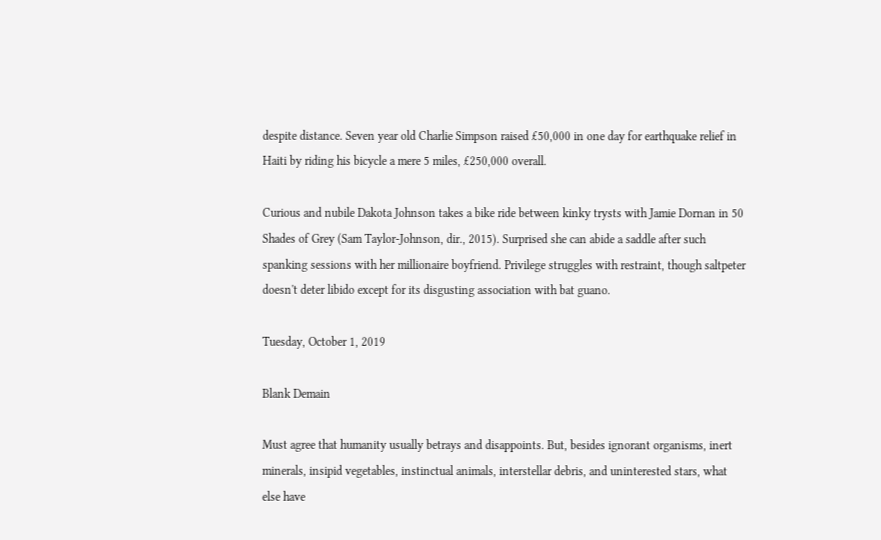despite distance. Seven year old Charlie Simpson raised £50,000 in one day for earthquake relief in Haiti by riding his bicycle a mere 5 miles, £250,000 overall.

Curious and nubile Dakota Johnson takes a bike ride between kinky trysts with Jamie Dornan in 50 Shades of Grey (Sam Taylor-Johnson, dir., 2015). Surprised she can abide a saddle after such spanking sessions with her millionaire boyfriend. Privilege struggles with restraint, though saltpeter doesn't deter libido except for its disgusting association with bat guano.

Tuesday, October 1, 2019

Blank Demain

Must agree that humanity usually betrays and disappoints. But, besides ignorant organisms, inert minerals, insipid vegetables, instinctual animals, interstellar debris, and uninterested stars, what else have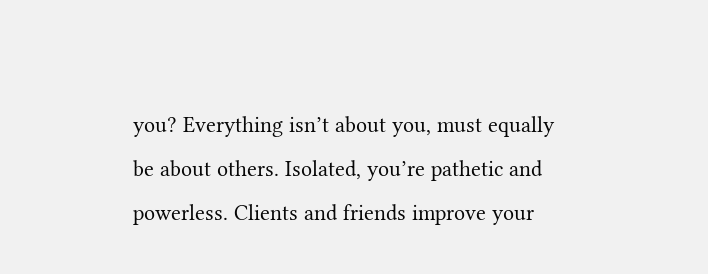you? Everything isn’t about you, must equally be about others. Isolated, you’re pathetic and powerless. Clients and friends improve your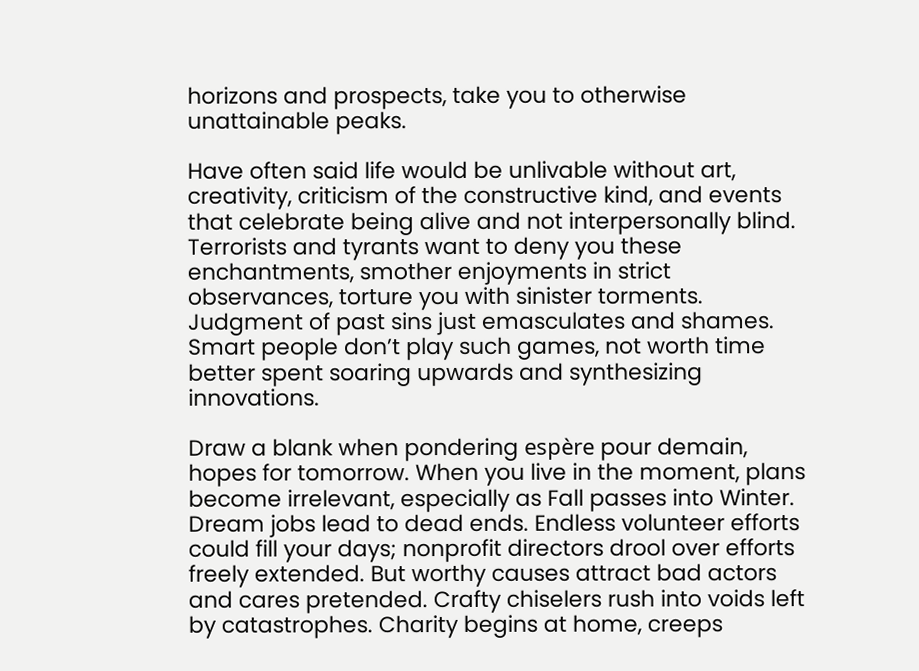horizons and prospects, take you to otherwise unattainable peaks.

Have often said life would be unlivable without art, creativity, criticism of the constructive kind, and events that celebrate being alive and not interpersonally blind. Terrorists and tyrants want to deny you these enchantments, smother enjoyments in strict observances, torture you with sinister torments. Judgment of past sins just emasculates and shames. Smart people don’t play such games, not worth time better spent soaring upwards and synthesizing innovations.

Draw a blank when pondering espère pour demain, hopes for tomorrow. When you live in the moment, plans become irrelevant, especially as Fall passes into Winter. Dream jobs lead to dead ends. Endless volunteer efforts could fill your days; nonprofit directors drool over efforts freely extended. But worthy causes attract bad actors and cares pretended. Crafty chiselers rush into voids left by catastrophes. Charity begins at home, creeps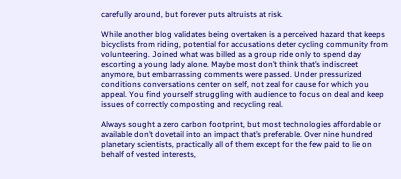carefully around, but forever puts altruists at risk.

While another blog validates being overtaken is a perceived hazard that keeps bicyclists from riding, potential for accusations deter cycling community from volunteering. Joined what was billed as a group ride only to spend day escorting a young lady alone. Maybe most don’t think that’s indiscreet anymore, but embarrassing comments were passed. Under pressurized conditions conversations center on self, not zeal for cause for which you appeal. You find yourself struggling with audience to focus on deal and keep issues of correctly composting and recycling real.

Always sought a zero carbon footprint, but most technologies affordable or available don’t dovetail into an impact that’s preferable. Over nine hundred planetary scientists, practically all of them except for the few paid to lie on behalf of vested interests,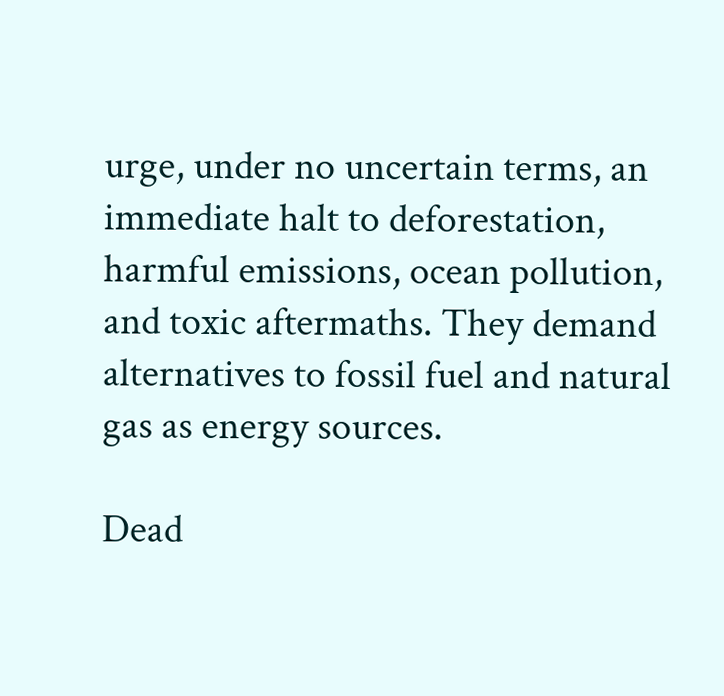urge, under no uncertain terms, an immediate halt to deforestation, harmful emissions, ocean pollution, and toxic aftermaths. They demand alternatives to fossil fuel and natural gas as energy sources.

Dead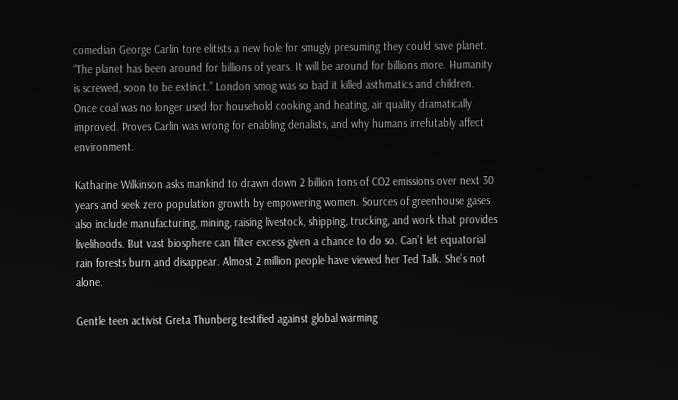comedian George Carlin tore elitists a new hole for smugly presuming they could save planet. “The planet has been around for billions of years. It will be around for billions more. Humanity is screwed, soon to be extinct.” London smog was so bad it killed asthmatics and children. Once coal was no longer used for household cooking and heating, air quality dramatically improved. Proves Carlin was wrong for enabling denalists, and why humans irrefutably affect environment.

Katharine Wilkinson asks mankind to drawn down 2 billion tons of CO2 emissions over next 30 years and seek zero population growth by empowering women. Sources of greenhouse gases also include manufacturing, mining, raising livestock, shipping, trucking, and work that provides livelihoods. But vast biosphere can filter excess given a chance to do so. Can’t let equatorial rain forests burn and disappear. Almost 2 million people have viewed her Ted Talk. She’s not alone.

Gentle teen activist Greta Thunberg testified against global warming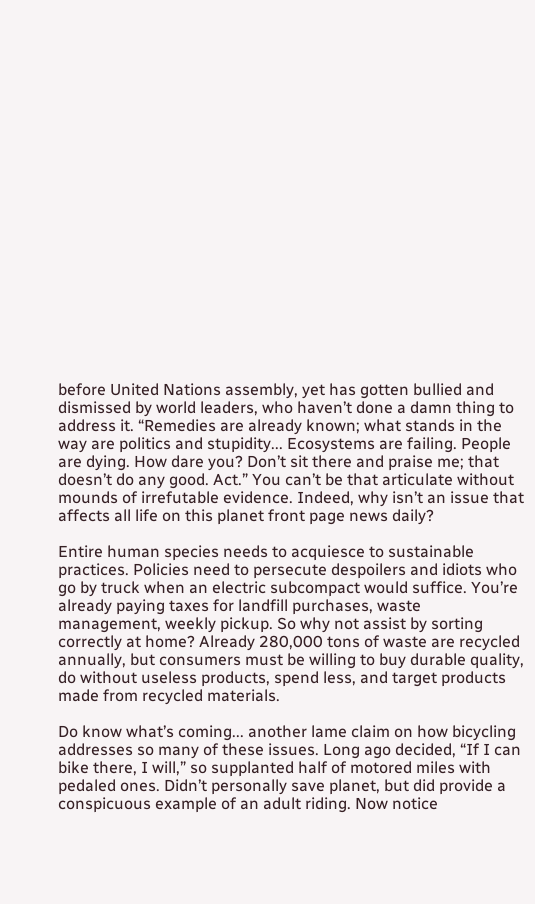before United Nations assembly, yet has gotten bullied and dismissed by world leaders, who haven’t done a damn thing to address it. “Remedies are already known; what stands in the way are politics and stupidity... Ecosystems are failing. People are dying. How dare you? Don’t sit there and praise me; that doesn’t do any good. Act.” You can’t be that articulate without mounds of irrefutable evidence. Indeed, why isn’t an issue that affects all life on this planet front page news daily?

Entire human species needs to acquiesce to sustainable practices. Policies need to persecute despoilers and idiots who go by truck when an electric subcompact would suffice. You’re already paying taxes for landfill purchases, waste management, weekly pickup. So why not assist by sorting correctly at home? Already 280,000 tons of waste are recycled annually, but consumers must be willing to buy durable quality, do without useless products, spend less, and target products made from recycled materials.

Do know what’s coming... another lame claim on how bicycling addresses so many of these issues. Long ago decided, “If I can bike there, I will,” so supplanted half of motored miles with pedaled ones. Didn’t personally save planet, but did provide a conspicuous example of an adult riding. Now notice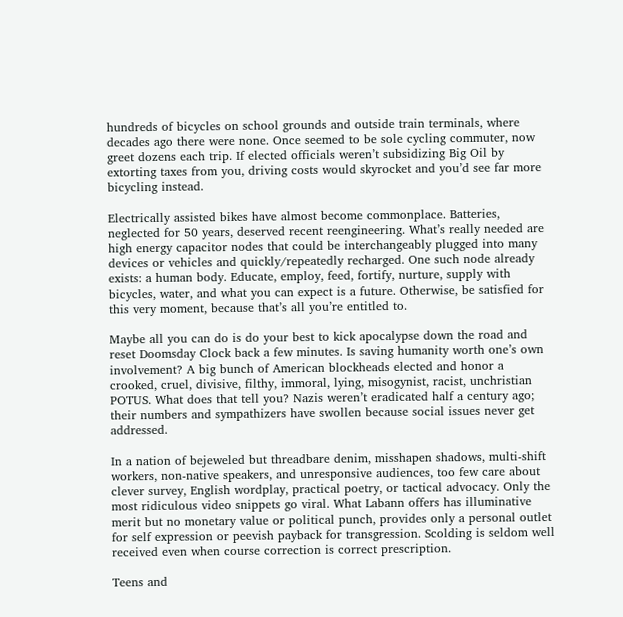hundreds of bicycles on school grounds and outside train terminals, where decades ago there were none. Once seemed to be sole cycling commuter, now greet dozens each trip. If elected officials weren’t subsidizing Big Oil by extorting taxes from you, driving costs would skyrocket and you’d see far more bicycling instead.

Electrically assisted bikes have almost become commonplace. Batteries, neglected for 50 years, deserved recent reengineering. What’s really needed are high energy capacitor nodes that could be interchangeably plugged into many devices or vehicles and quickly/repeatedly recharged. One such node already exists: a human body. Educate, employ, feed, fortify, nurture, supply with bicycles, water, and what you can expect is a future. Otherwise, be satisfied for this very moment, because that’s all you’re entitled to.

Maybe all you can do is do your best to kick apocalypse down the road and reset Doomsday Clock back a few minutes. Is saving humanity worth one’s own involvement? A big bunch of American blockheads elected and honor a crooked, cruel, divisive, filthy, immoral, lying, misogynist, racist, unchristian POTUS. What does that tell you? Nazis weren’t eradicated half a century ago; their numbers and sympathizers have swollen because social issues never get addressed.

In a nation of bejeweled but threadbare denim, misshapen shadows, multi-shift workers, non-native speakers, and unresponsive audiences, too few care about clever survey, English wordplay, practical poetry, or tactical advocacy. Only the most ridiculous video snippets go viral. What Labann offers has illuminative merit but no monetary value or political punch, provides only a personal outlet for self expression or peevish payback for transgression. Scolding is seldom well received even when course correction is correct prescription.

Teens and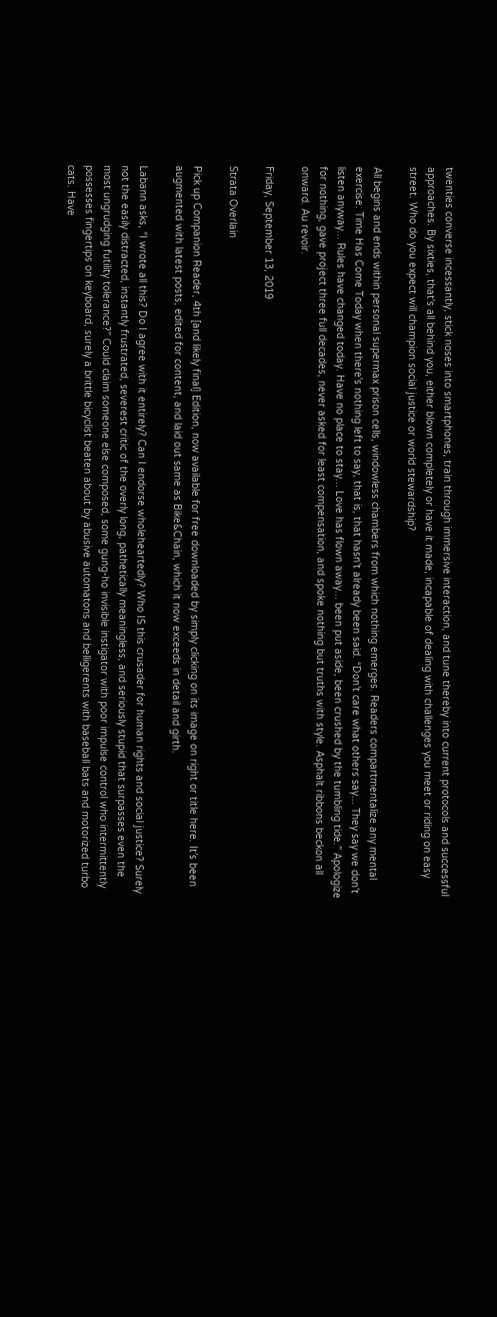twenties converse incessantly, stick noses into smartphones, train through immersive interaction, and tune thereby into current protocols and successful approaches. By sixties, that's all behind you, either blown completely or have it made, incapable of dealing with challenges you meet or riding on easy street. Who do you expect will champion social justice or world stewardship?

All begins and ends within personal supermax prison cells, windowless chambers from which nothing emerges. Readers compartmentalize any mental exercise. Time Has Come Today when there's nothing left to say, that is, that hasn't already been said. “Don’t care what others say... They say we don’t listen anyway... Rules have changed today. Have no place to stay... Love has flown away... been put aside, been crushed by the tumbling tide.” Apologize for nothing, gave project three full decades, never asked for least compensation, and spoke nothing but truths with style. Asphalt ribbons beckon all onward. Au revoir.

Friday, September 13, 2019

Strata Overlain

Pick up Companion Reader, 4th [and likely final] Edition, now available for free downloaded by simply clicking on its image on right or title here. It’s been augmented with latest posts, edited for content, and laid out same as Bike&Chain, which it now exceeds in detail and girth.

Labann asks, “I wrote all this? Do I agree with it entirely? Can I endorse wholeheartedly? Who IS this crusader for human rights and social justice? Surely not the easily distracted, instantly frustrated, severest critic of the overly long, pathetically meaningless, and seriously stupid that surpasses even the most ungrudging futility tolerance?” Could claim someone else composed, some gung-ho invisible instigator with poor impulse control who intermittently possesses fingertips on keyboard, surely a brittle bicyclist beaten about by abusive automatons and belligerents with baseball bats and motorized turbo cats. Have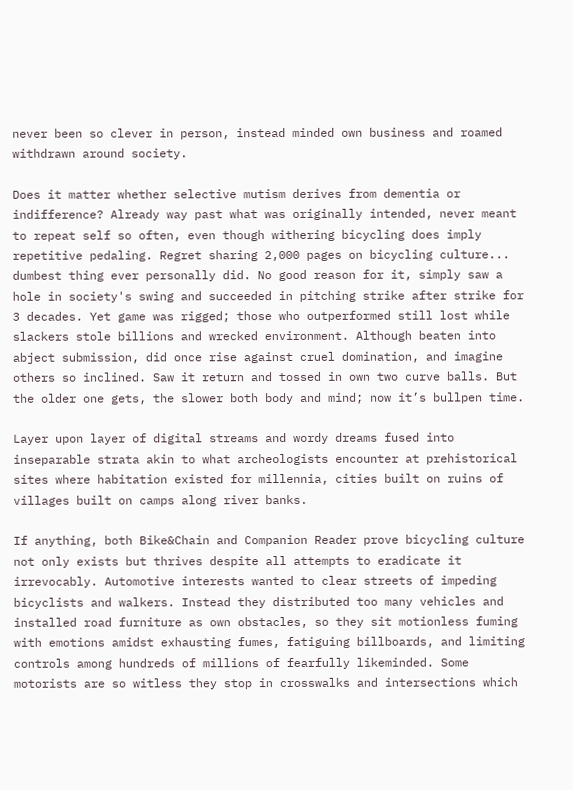never been so clever in person, instead minded own business and roamed withdrawn around society.

Does it matter whether selective mutism derives from dementia or indifference? Already way past what was originally intended, never meant to repeat self so often, even though withering bicycling does imply repetitive pedaling. Regret sharing 2,000 pages on bicycling culture... dumbest thing ever personally did. No good reason for it, simply saw a hole in society's swing and succeeded in pitching strike after strike for 3 decades. Yet game was rigged; those who outperformed still lost while slackers stole billions and wrecked environment. Although beaten into abject submission, did once rise against cruel domination, and imagine others so inclined. Saw it return and tossed in own two curve balls. But the older one gets, the slower both body and mind; now it’s bullpen time.

Layer upon layer of digital streams and wordy dreams fused into inseparable strata akin to what archeologists encounter at prehistorical sites where habitation existed for millennia, cities built on ruins of villages built on camps along river banks.

If anything, both Bike&Chain and Companion Reader prove bicycling culture not only exists but thrives despite all attempts to eradicate it irrevocably. Automotive interests wanted to clear streets of impeding bicyclists and walkers. Instead they distributed too many vehicles and installed road furniture as own obstacles, so they sit motionless fuming with emotions amidst exhausting fumes, fatiguing billboards, and limiting controls among hundreds of millions of fearfully likeminded. Some motorists are so witless they stop in crosswalks and intersections which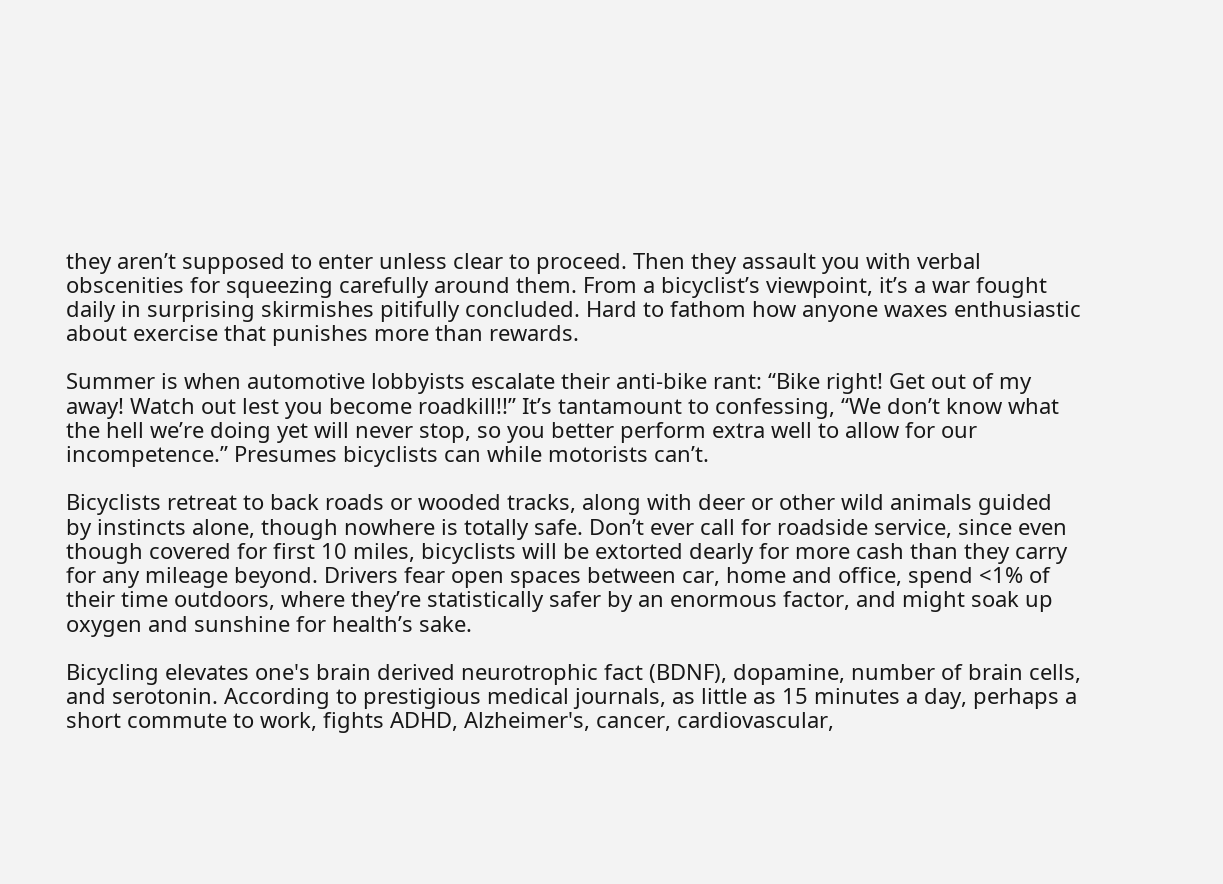they aren’t supposed to enter unless clear to proceed. Then they assault you with verbal obscenities for squeezing carefully around them. From a bicyclist’s viewpoint, it’s a war fought daily in surprising skirmishes pitifully concluded. Hard to fathom how anyone waxes enthusiastic about exercise that punishes more than rewards.

Summer is when automotive lobbyists escalate their anti-bike rant: “Bike right! Get out of my away! Watch out lest you become roadkill!!” It’s tantamount to confessing, “We don’t know what the hell we’re doing yet will never stop, so you better perform extra well to allow for our incompetence.” Presumes bicyclists can while motorists can’t.

Bicyclists retreat to back roads or wooded tracks, along with deer or other wild animals guided by instincts alone, though nowhere is totally safe. Don’t ever call for roadside service, since even though covered for first 10 miles, bicyclists will be extorted dearly for more cash than they carry for any mileage beyond. Drivers fear open spaces between car, home and office, spend <1% of their time outdoors, where they’re statistically safer by an enormous factor, and might soak up oxygen and sunshine for health’s sake.

Bicycling elevates one's brain derived neurotrophic fact (BDNF), dopamine, number of brain cells, and serotonin. According to prestigious medical journals, as little as 15 minutes a day, perhaps a short commute to work, fights ADHD, Alzheimer's, cancer, cardiovascular,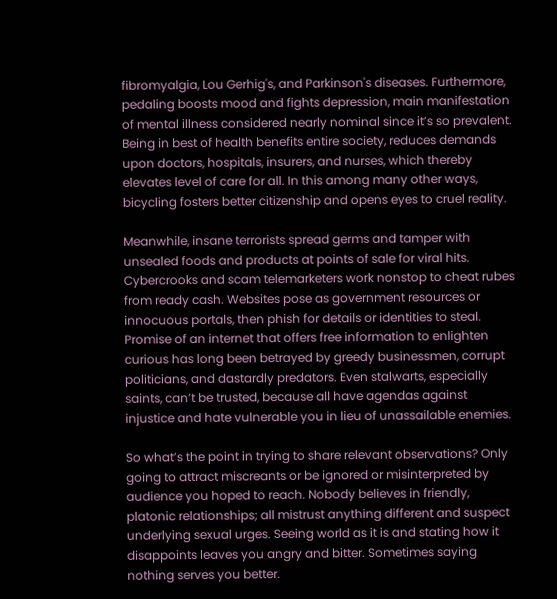fibromyalgia, Lou Gerhig's, and Parkinson's diseases. Furthermore, pedaling boosts mood and fights depression, main manifestation of mental illness considered nearly nominal since it’s so prevalent. Being in best of health benefits entire society, reduces demands upon doctors, hospitals, insurers, and nurses, which thereby elevates level of care for all. In this among many other ways, bicycling fosters better citizenship and opens eyes to cruel reality.

Meanwhile, insane terrorists spread germs and tamper with unsealed foods and products at points of sale for viral hits. Cybercrooks and scam telemarketers work nonstop to cheat rubes from ready cash. Websites pose as government resources or innocuous portals, then phish for details or identities to steal. Promise of an internet that offers free information to enlighten curious has long been betrayed by greedy businessmen, corrupt politicians, and dastardly predators. Even stalwarts, especially saints, can’t be trusted, because all have agendas against injustice and hate vulnerable you in lieu of unassailable enemies.

So what’s the point in trying to share relevant observations? Only going to attract miscreants or be ignored or misinterpreted by audience you hoped to reach. Nobody believes in friendly, platonic relationships; all mistrust anything different and suspect underlying sexual urges. Seeing world as it is and stating how it disappoints leaves you angry and bitter. Sometimes saying nothing serves you better.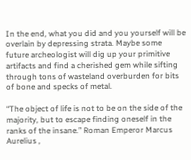In the end, what you did and you yourself will be overlain by depressing strata. Maybe some future archeologist will dig up your primitive artifacts and find a cherished gem while sifting through tons of wasteland overburden for bits of bone and specks of metal.

“The object of life is not to be on the side of the majority, but to escape finding oneself in the ranks of the insane.” Roman Emperor Marcus Aurelius ,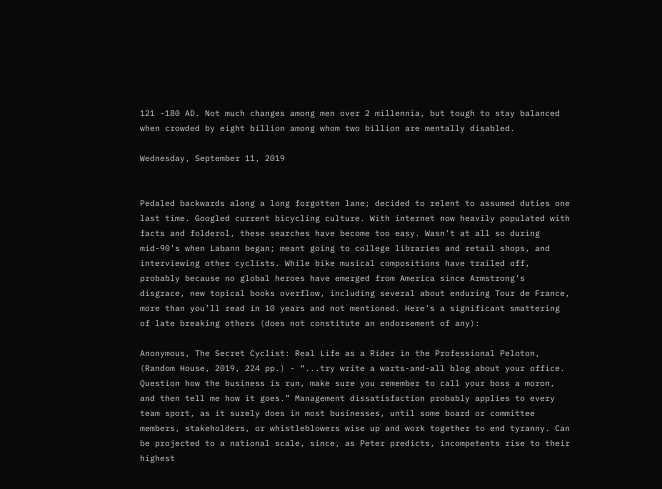121 -180 AD. Not much changes among men over 2 millennia, but tough to stay balanced when crowded by eight billion among whom two billion are mentally disabled.

Wednesday, September 11, 2019


Pedaled backwards along a long forgotten lane; decided to relent to assumed duties one last time. Googled current bicycling culture. With internet now heavily populated with facts and folderol, these searches have become too easy. Wasn’t at all so during mid-90’s when Labann began; meant going to college libraries and retail shops, and interviewing other cyclists. While bike musical compositions have trailed off, probably because no global heroes have emerged from America since Armstrong’s disgrace, new topical books overflow, including several about enduring Tour de France, more than you’ll read in 10 years and not mentioned. Here’s a significant smattering of late breaking others (does not constitute an endorsement of any):

Anonymous, The Secret Cyclist: Real Life as a Rider in the Professional Peloton, (Random House, 2019, 224 pp.) - “...try write a warts-and-all blog about your office. Question how the business is run, make sure you remember to call your boss a moron, and then tell me how it goes.” Management dissatisfaction probably applies to every team sport, as it surely does in most businesses, until some board or committee members, stakeholders, or whistleblowers wise up and work together to end tyranny. Can be projected to a national scale, since, as Peter predicts, incompetents rise to their highest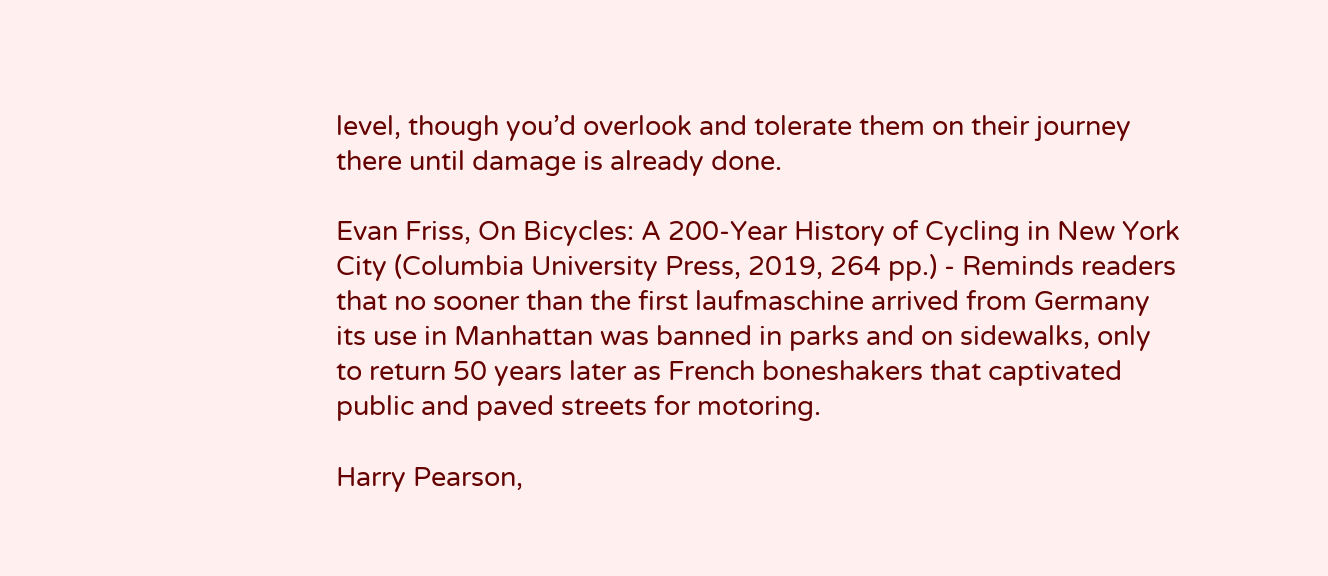level, though you’d overlook and tolerate them on their journey there until damage is already done.

Evan Friss, On Bicycles: A 200-Year History of Cycling in New York City (Columbia University Press, 2019, 264 pp.) - Reminds readers that no sooner than the first laufmaschine arrived from Germany its use in Manhattan was banned in parks and on sidewalks, only to return 50 years later as French boneshakers that captivated public and paved streets for motoring.

Harry Pearson,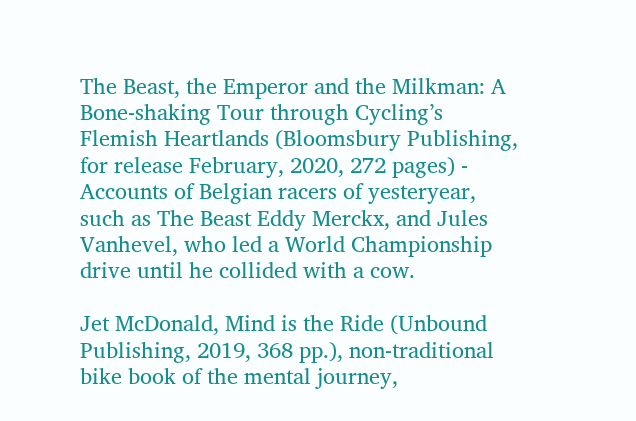The Beast, the Emperor and the Milkman: A Bone-shaking Tour through Cycling’s Flemish Heartlands (Bloomsbury Publishing, for release February, 2020, 272 pages) - Accounts of Belgian racers of yesteryear, such as The Beast Eddy Merckx, and Jules Vanhevel, who led a World Championship drive until he collided with a cow.

Jet McDonald, Mind is the Ride (Unbound Publishing, 2019, 368 pp.), non-traditional bike book of the mental journey,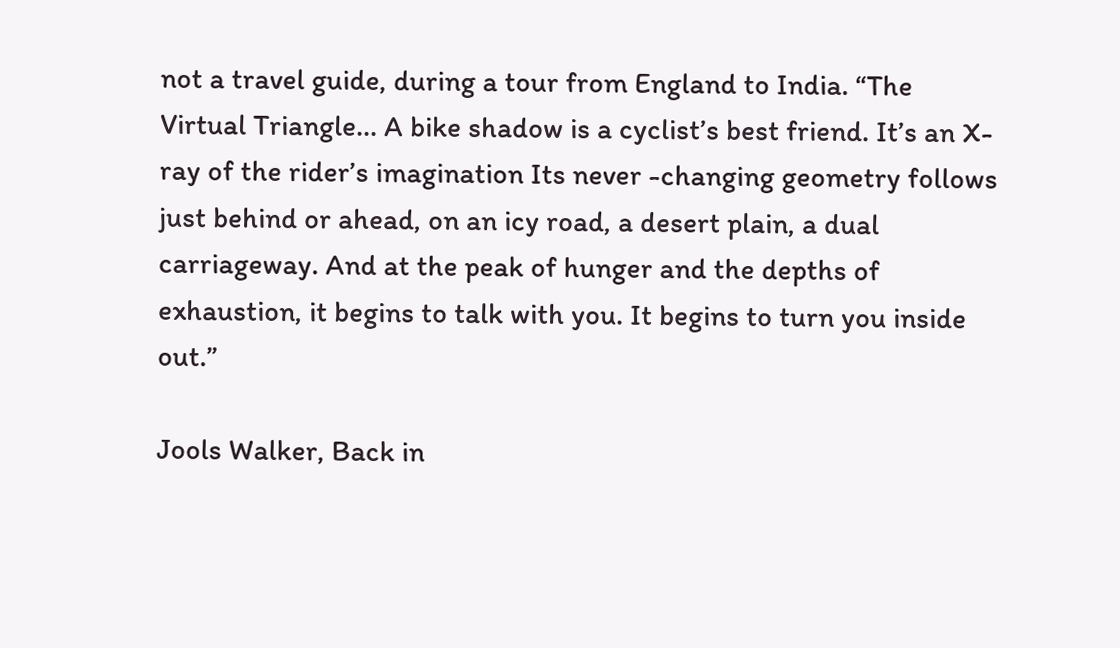not a travel guide, during a tour from England to India. “The Virtual Triangle... A bike shadow is a cyclist’s best friend. It’s an X-ray of the rider’s imagination Its never -changing geometry follows just behind or ahead, on an icy road, a desert plain, a dual carriageway. And at the peak of hunger and the depths of exhaustion, it begins to talk with you. It begins to turn you inside out.”

Jools Walker, Back in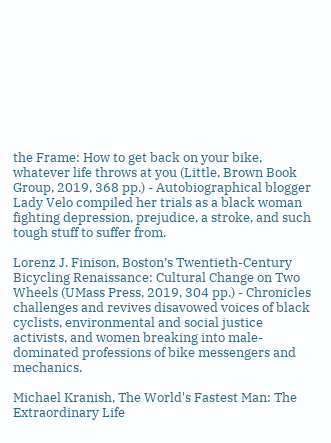the Frame: How to get back on your bike, whatever life throws at you (Little, Brown Book Group, 2019, 368 pp.) - Autobiographical blogger Lady Velo compiled her trials as a black woman fighting depression, prejudice, a stroke, and such tough stuff to suffer from.

Lorenz J. Finison, Boston’s Twentieth-Century Bicycling Renaissance: Cultural Change on Two Wheels (UMass Press, 2019, 304 pp.) - Chronicles challenges and revives disavowed voices of black cyclists, environmental and social justice activists, and women breaking into male-dominated professions of bike messengers and mechanics.

Michael Kranish, The World's Fastest Man: The Extraordinary Life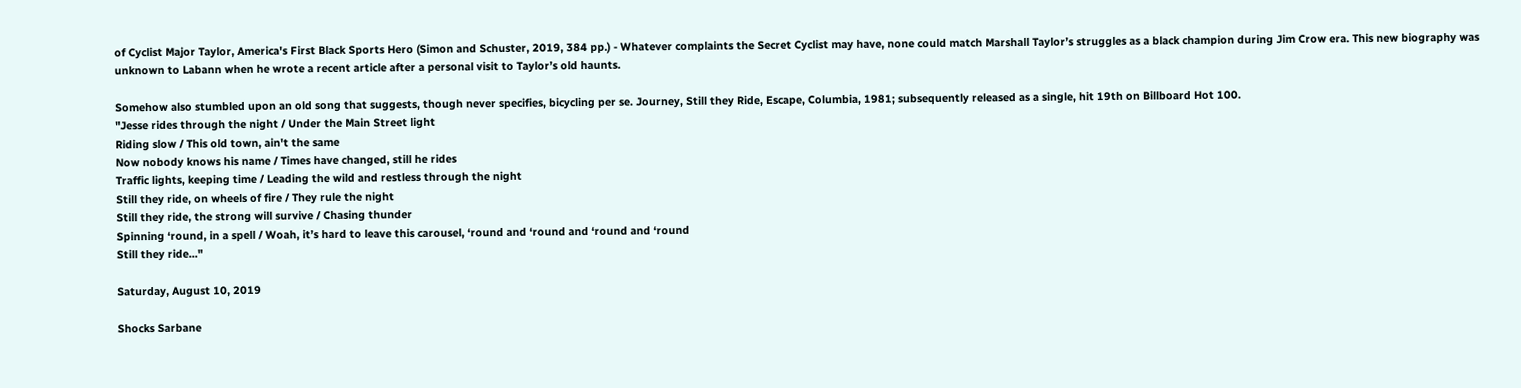of Cyclist Major Taylor, America's First Black Sports Hero (Simon and Schuster, 2019, 384 pp.) - Whatever complaints the Secret Cyclist may have, none could match Marshall Taylor’s struggles as a black champion during Jim Crow era. This new biography was unknown to Labann when he wrote a recent article after a personal visit to Taylor’s old haunts.

Somehow also stumbled upon an old song that suggests, though never specifies, bicycling per se. Journey, Still they Ride, Escape, Columbia, 1981; subsequently released as a single, hit 19th on Billboard Hot 100.
"Jesse rides through the night / Under the Main Street light
Riding slow / This old town, ain't the same
Now nobody knows his name / Times have changed, still he rides
Traffic lights, keeping time / Leading the wild and restless through the night
Still they ride, on wheels of fire / They rule the night
Still they ride, the strong will survive / Chasing thunder
Spinning ‘round, in a spell / Woah, it’s hard to leave this carousel, ‘round and ‘round and ‘round and ‘round
Still they ride..."

Saturday, August 10, 2019

Shocks Sarbane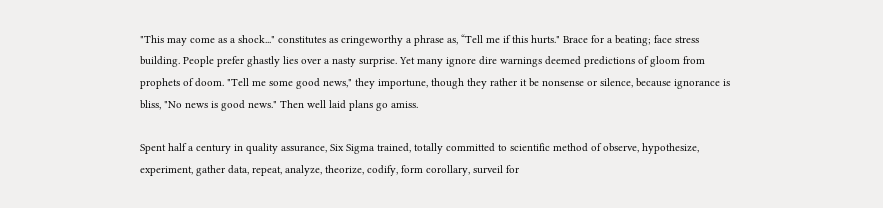"This may come as a shock..." constitutes as cringeworthy a phrase as, “Tell me if this hurts." Brace for a beating; face stress building. People prefer ghastly lies over a nasty surprise. Yet many ignore dire warnings deemed predictions of gloom from prophets of doom. "Tell me some good news," they importune, though they rather it be nonsense or silence, because ignorance is bliss, "No news is good news." Then well laid plans go amiss.

Spent half a century in quality assurance, Six Sigma trained, totally committed to scientific method of observe, hypothesize, experiment, gather data, repeat, analyze, theorize, codify, form corollary, surveil for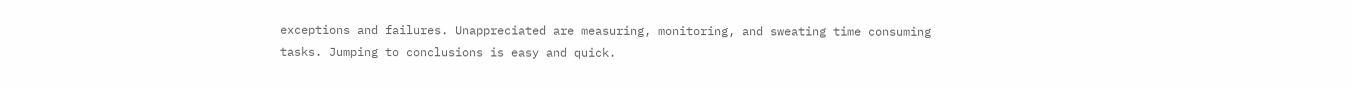exceptions and failures. Unappreciated are measuring, monitoring, and sweating time consuming tasks. Jumping to conclusions is easy and quick.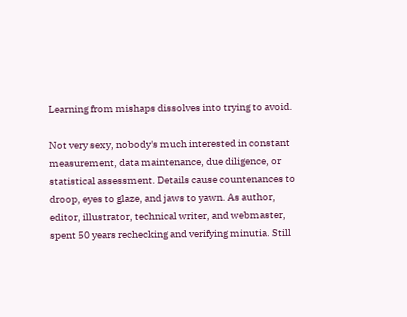Learning from mishaps dissolves into trying to avoid.

Not very sexy, nobody's much interested in constant measurement, data maintenance, due diligence, or statistical assessment. Details cause countenances to droop, eyes to glaze, and jaws to yawn. As author, editor, illustrator, technical writer, and webmaster, spent 50 years rechecking and verifying minutia. Still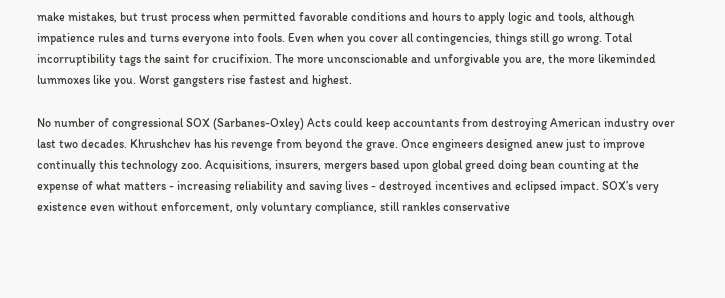make mistakes, but trust process when permitted favorable conditions and hours to apply logic and tools, although impatience rules and turns everyone into fools. Even when you cover all contingencies, things still go wrong. Total incorruptibility tags the saint for crucifixion. The more unconscionable and unforgivable you are, the more likeminded lummoxes like you. Worst gangsters rise fastest and highest.

No number of congressional SOX (Sarbanes-Oxley) Acts could keep accountants from destroying American industry over last two decades. Khrushchev has his revenge from beyond the grave. Once engineers designed anew just to improve continually this technology zoo. Acquisitions, insurers, mergers based upon global greed doing bean counting at the expense of what matters - increasing reliability and saving lives - destroyed incentives and eclipsed impact. SOX’s very existence even without enforcement, only voluntary compliance, still rankles conservative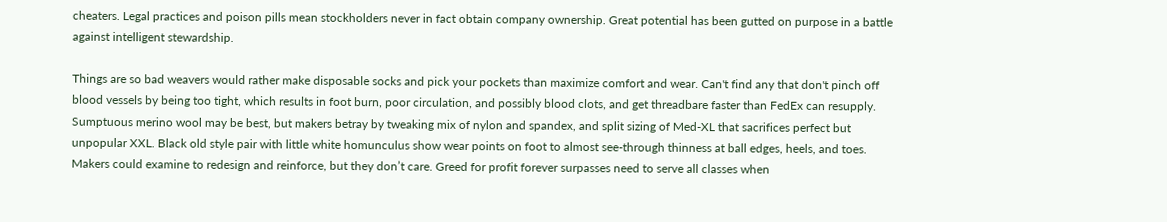cheaters. Legal practices and poison pills mean stockholders never in fact obtain company ownership. Great potential has been gutted on purpose in a battle against intelligent stewardship.

Things are so bad weavers would rather make disposable socks and pick your pockets than maximize comfort and wear. Can't find any that don't pinch off blood vessels by being too tight, which results in foot burn, poor circulation, and possibly blood clots, and get threadbare faster than FedEx can resupply. Sumptuous merino wool may be best, but makers betray by tweaking mix of nylon and spandex, and split sizing of Med-XL that sacrifices perfect but unpopular XXL. Black old style pair with little white homunculus show wear points on foot to almost see-through thinness at ball edges, heels, and toes. Makers could examine to redesign and reinforce, but they don’t care. Greed for profit forever surpasses need to serve all classes when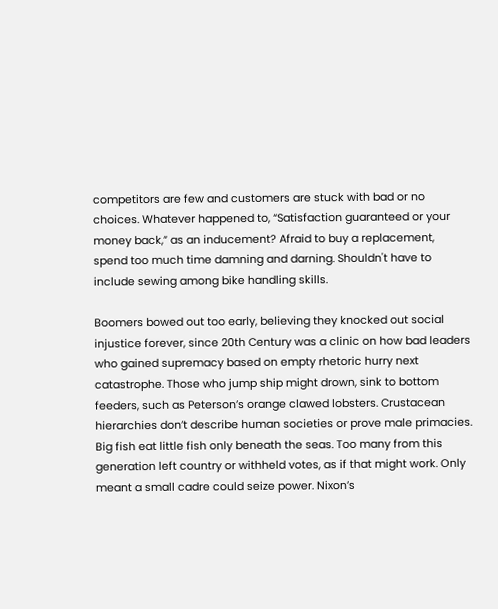competitors are few and customers are stuck with bad or no choices. Whatever happened to, “Satisfaction guaranteed or your money back,” as an inducement? Afraid to buy a replacement, spend too much time damning and darning. Shouldn't have to include sewing among bike handling skills.

Boomers bowed out too early, believing they knocked out social injustice forever, since 20th Century was a clinic on how bad leaders who gained supremacy based on empty rhetoric hurry next catastrophe. Those who jump ship might drown, sink to bottom feeders, such as Peterson’s orange clawed lobsters. Crustacean hierarchies don’t describe human societies or prove male primacies. Big fish eat little fish only beneath the seas. Too many from this generation left country or withheld votes, as if that might work. Only meant a small cadre could seize power. Nixon’s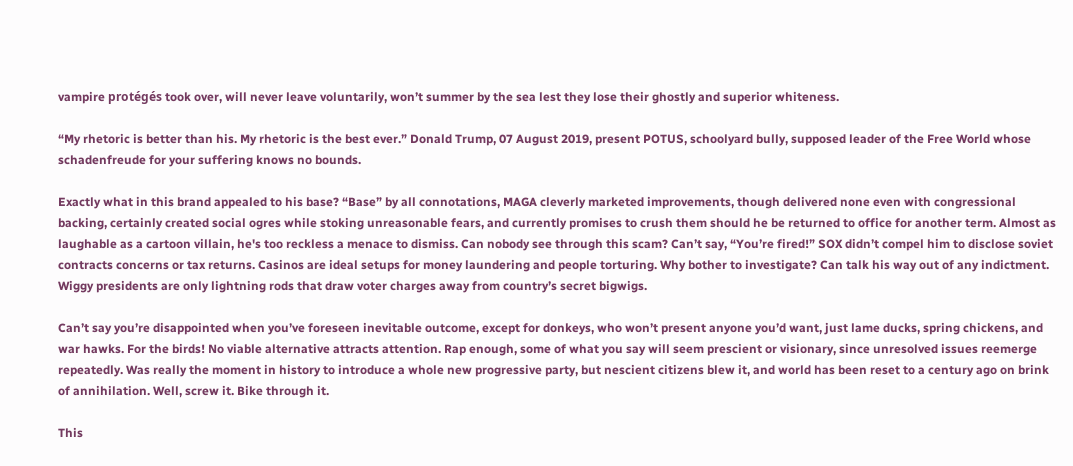vampire protégés took over, will never leave voluntarily, won’t summer by the sea lest they lose their ghostly and superior whiteness.

“My rhetoric is better than his. My rhetoric is the best ever.” Donald Trump, 07 August 2019, present POTUS, schoolyard bully, supposed leader of the Free World whose schadenfreude for your suffering knows no bounds.

Exactly what in this brand appealed to his base? “Base” by all connotations, MAGA cleverly marketed improvements, though delivered none even with congressional backing, certainly created social ogres while stoking unreasonable fears, and currently promises to crush them should he be returned to office for another term. Almost as laughable as a cartoon villain, he's too reckless a menace to dismiss. Can nobody see through this scam? Can’t say, “You’re fired!” SOX didn’t compel him to disclose soviet contracts concerns or tax returns. Casinos are ideal setups for money laundering and people torturing. Why bother to investigate? Can talk his way out of any indictment. Wiggy presidents are only lightning rods that draw voter charges away from country’s secret bigwigs.

Can’t say you’re disappointed when you’ve foreseen inevitable outcome, except for donkeys, who won’t present anyone you’d want, just lame ducks, spring chickens, and war hawks. For the birds! No viable alternative attracts attention. Rap enough, some of what you say will seem prescient or visionary, since unresolved issues reemerge repeatedly. Was really the moment in history to introduce a whole new progressive party, but nescient citizens blew it, and world has been reset to a century ago on brink of annihilation. Well, screw it. Bike through it.

This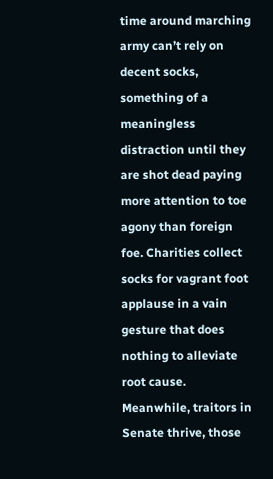time around marching army can’t rely on decent socks, something of a meaningless distraction until they are shot dead paying more attention to toe agony than foreign foe. Charities collect socks for vagrant foot applause in a vain gesture that does nothing to alleviate root cause. Meanwhile, traitors in Senate thrive, those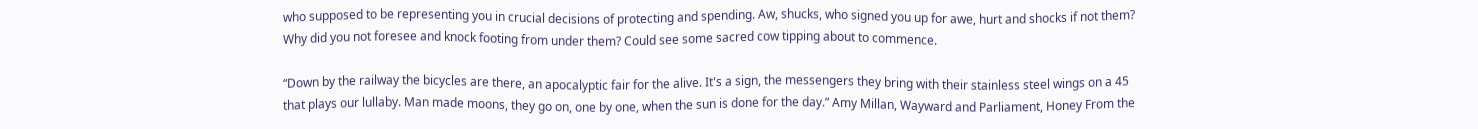who supposed to be representing you in crucial decisions of protecting and spending. Aw, shucks, who signed you up for awe, hurt and shocks if not them? Why did you not foresee and knock footing from under them? Could see some sacred cow tipping about to commence.

“Down by the railway the bicycles are there, an apocalyptic fair for the alive. It's a sign, the messengers they bring with their stainless steel wings on a 45 that plays our lullaby. Man made moons, they go on, one by one, when the sun is done for the day.” Amy Millan, Wayward and Parliament, Honey From the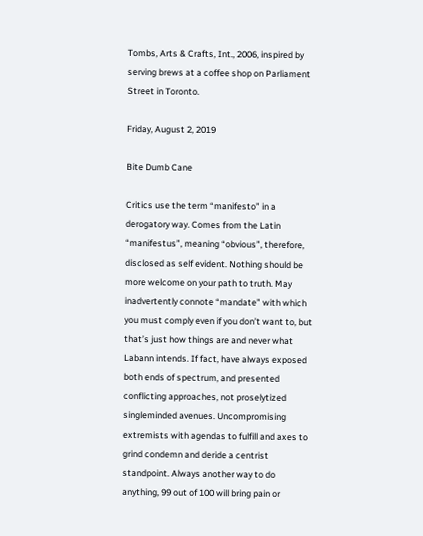Tombs, Arts & Crafts, Int., 2006, inspired by serving brews at a coffee shop on Parliament Street in Toronto.

Friday, August 2, 2019

Bite Dumb Cane

Critics use the term “manifesto” in a derogatory way. Comes from the Latin “manifestus”, meaning “obvious”, therefore, disclosed as self evident. Nothing should be more welcome on your path to truth. May inadvertently connote “mandate” with which you must comply even if you don’t want to, but that’s just how things are and never what Labann intends. If fact, have always exposed both ends of spectrum, and presented conflicting approaches, not proselytized singleminded avenues. Uncompromising extremists with agendas to fulfill and axes to grind condemn and deride a centrist standpoint. Always another way to do anything, 99 out of 100 will bring pain or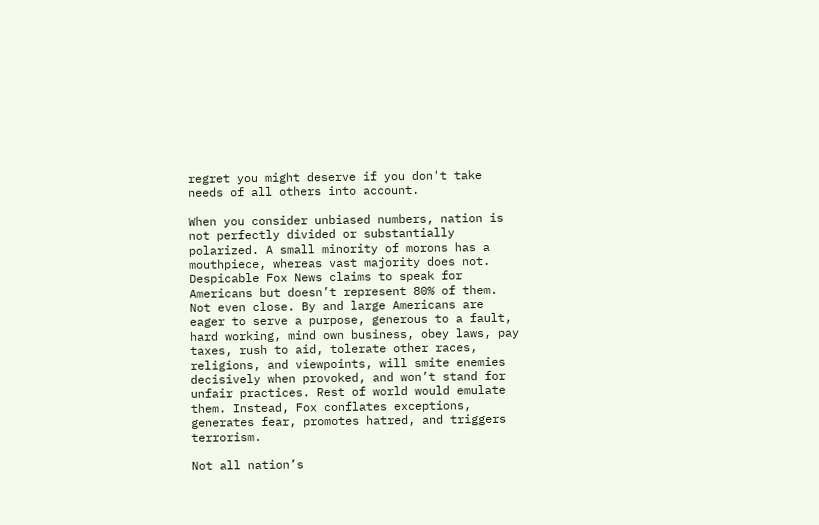regret you might deserve if you don't take needs of all others into account.

When you consider unbiased numbers, nation is not perfectly divided or substantially polarized. A small minority of morons has a mouthpiece, whereas vast majority does not. Despicable Fox News claims to speak for Americans but doesn’t represent 80% of them. Not even close. By and large Americans are eager to serve a purpose, generous to a fault, hard working, mind own business, obey laws, pay taxes, rush to aid, tolerate other races, religions, and viewpoints, will smite enemies decisively when provoked, and won’t stand for unfair practices. Rest of world would emulate them. Instead, Fox conflates exceptions, generates fear, promotes hatred, and triggers terrorism.

Not all nation’s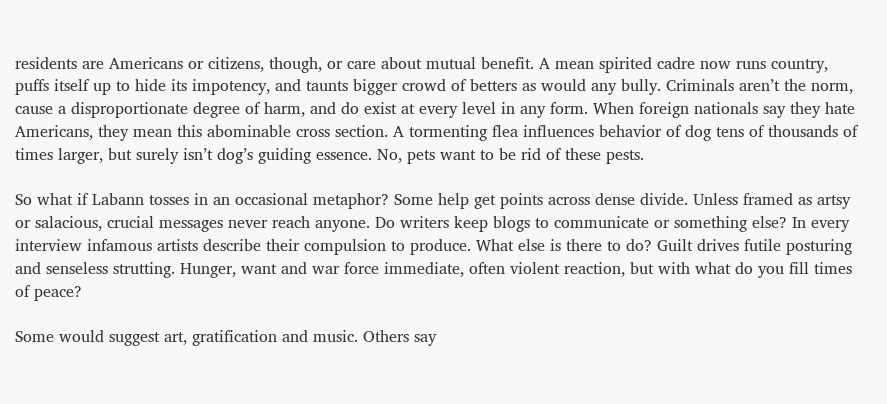residents are Americans or citizens, though, or care about mutual benefit. A mean spirited cadre now runs country, puffs itself up to hide its impotency, and taunts bigger crowd of betters as would any bully. Criminals aren’t the norm, cause a disproportionate degree of harm, and do exist at every level in any form. When foreign nationals say they hate Americans, they mean this abominable cross section. A tormenting flea influences behavior of dog tens of thousands of times larger, but surely isn’t dog’s guiding essence. No, pets want to be rid of these pests.

So what if Labann tosses in an occasional metaphor? Some help get points across dense divide. Unless framed as artsy or salacious, crucial messages never reach anyone. Do writers keep blogs to communicate or something else? In every interview infamous artists describe their compulsion to produce. What else is there to do? Guilt drives futile posturing and senseless strutting. Hunger, want and war force immediate, often violent reaction, but with what do you fill times of peace?

Some would suggest art, gratification and music. Others say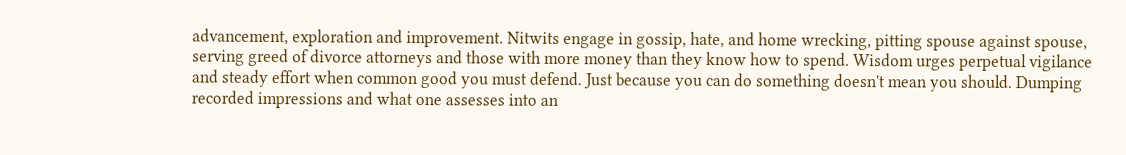advancement, exploration and improvement. Nitwits engage in gossip, hate, and home wrecking, pitting spouse against spouse, serving greed of divorce attorneys and those with more money than they know how to spend. Wisdom urges perpetual vigilance and steady effort when common good you must defend. Just because you can do something doesn't mean you should. Dumping recorded impressions and what one assesses into an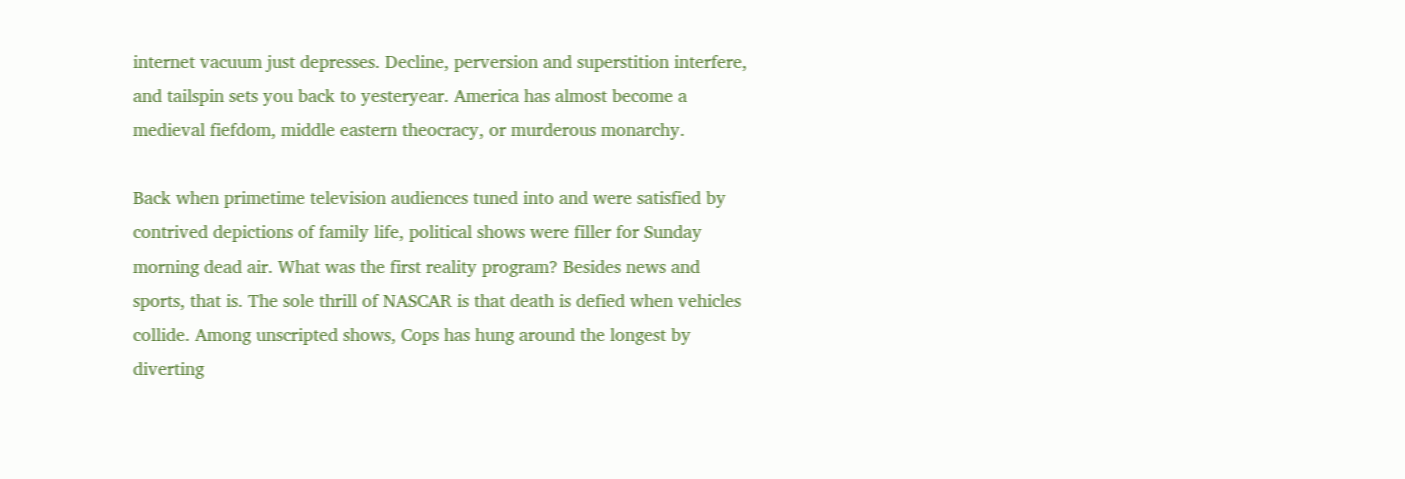internet vacuum just depresses. Decline, perversion and superstition interfere, and tailspin sets you back to yesteryear. America has almost become a medieval fiefdom, middle eastern theocracy, or murderous monarchy.

Back when primetime television audiences tuned into and were satisfied by contrived depictions of family life, political shows were filler for Sunday morning dead air. What was the first reality program? Besides news and sports, that is. The sole thrill of NASCAR is that death is defied when vehicles collide. Among unscripted shows, Cops has hung around the longest by diverting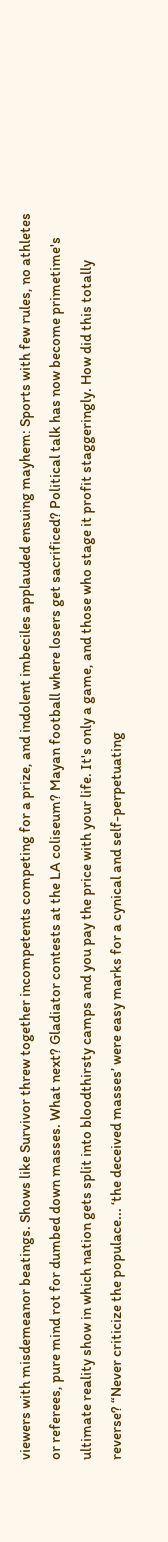viewers with misdemeanor beatings. Shows like Survivor threw together incompetents competing for a prize, and indolent imbeciles applauded ensuing mayhem: Sports with few rules, no athletes or referees, pure mind rot for dumbed down masses. What next? Gladiator contests at the LA coliseum? Mayan football where losers get sacrificed? Political talk has now become primetime's ultimate reality show in which nation gets split into bloodthirsty camps and you pay the price with your life. It's only a game, and those who stage it profit staggeringly. How did this totally reverse? “Never criticize the populace... ‘the deceived masses’ were easy marks for a cynical and self-perpetuating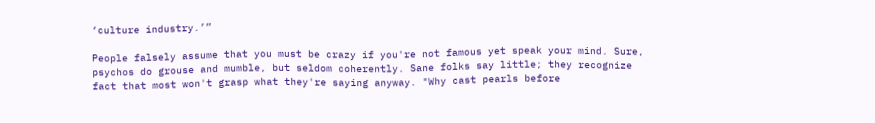‘culture industry.’”

People falsely assume that you must be crazy if you're not famous yet speak your mind. Sure, psychos do grouse and mumble, but seldom coherently. Sane folks say little; they recognize fact that most won't grasp what they're saying anyway. "Why cast pearls before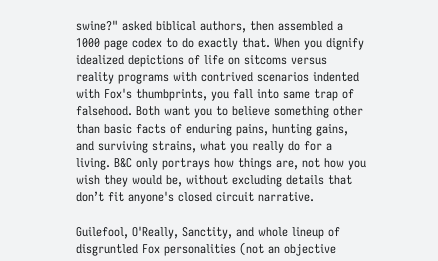swine?" asked biblical authors, then assembled a 1000 page codex to do exactly that. When you dignify idealized depictions of life on sitcoms versus reality programs with contrived scenarios indented with Fox's thumbprints, you fall into same trap of falsehood. Both want you to believe something other than basic facts of enduring pains, hunting gains, and surviving strains, what you really do for a living. B&C only portrays how things are, not how you wish they would be, without excluding details that don’t fit anyone's closed circuit narrative.

Guilefool, O'Really, Sanctity, and whole lineup of disgruntled Fox personalities (not an objective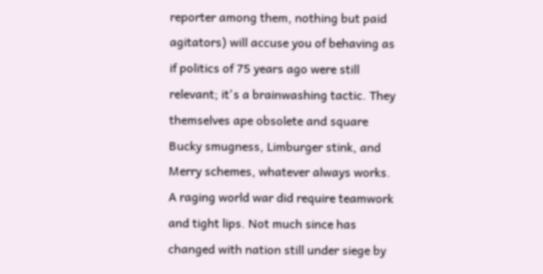reporter among them, nothing but paid agitators) will accuse you of behaving as if politics of 75 years ago were still relevant; it's a brainwashing tactic. They themselves ape obsolete and square Bucky smugness, Limburger stink, and Merry schemes, whatever always works. A raging world war did require teamwork and tight lips. Not much since has changed with nation still under siege by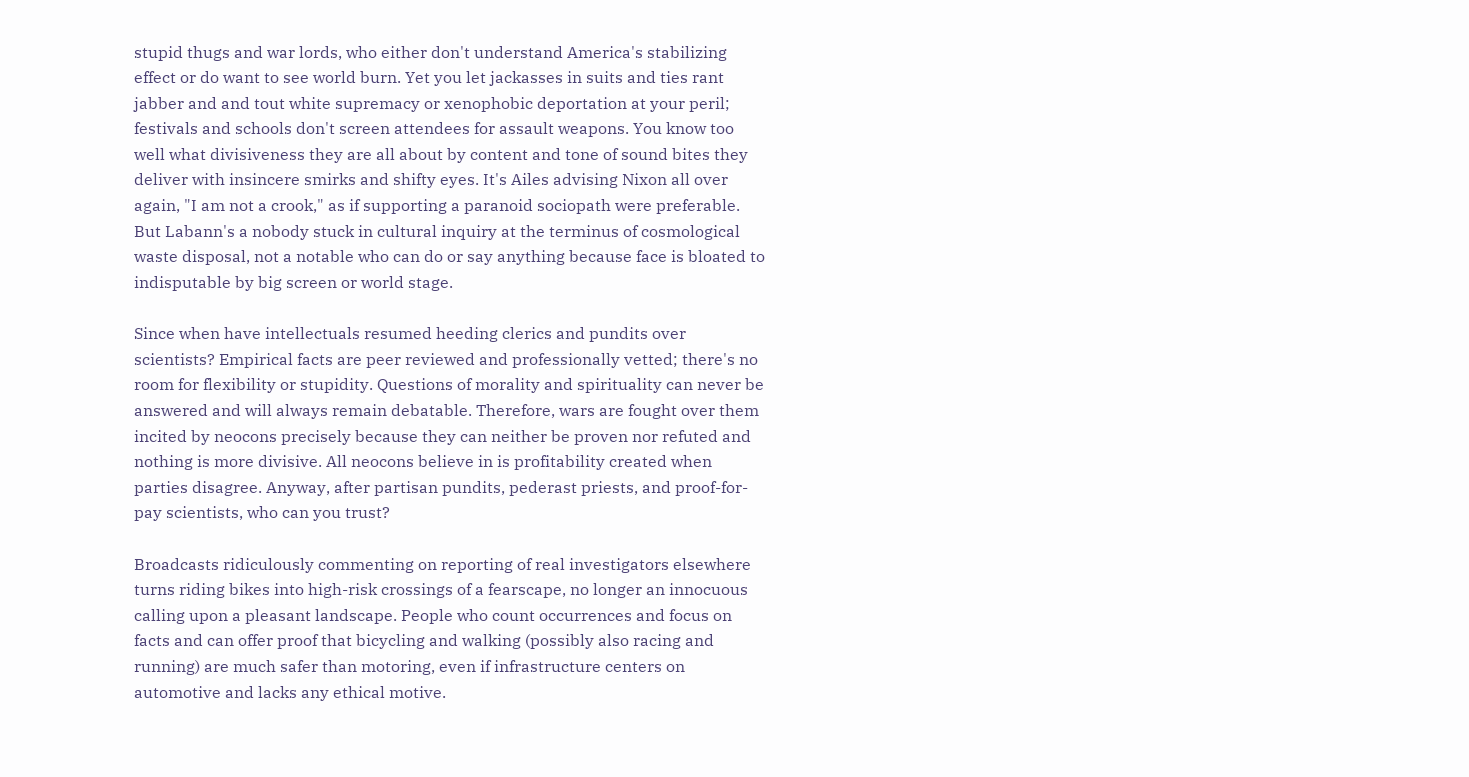stupid thugs and war lords, who either don't understand America's stabilizing effect or do want to see world burn. Yet you let jackasses in suits and ties rant jabber and and tout white supremacy or xenophobic deportation at your peril; festivals and schools don't screen attendees for assault weapons. You know too well what divisiveness they are all about by content and tone of sound bites they deliver with insincere smirks and shifty eyes. It's Ailes advising Nixon all over again, "I am not a crook," as if supporting a paranoid sociopath were preferable. But Labann's a nobody stuck in cultural inquiry at the terminus of cosmological waste disposal, not a notable who can do or say anything because face is bloated to indisputable by big screen or world stage.

Since when have intellectuals resumed heeding clerics and pundits over scientists? Empirical facts are peer reviewed and professionally vetted; there's no room for flexibility or stupidity. Questions of morality and spirituality can never be answered and will always remain debatable. Therefore, wars are fought over them incited by neocons precisely because they can neither be proven nor refuted and nothing is more divisive. All neocons believe in is profitability created when parties disagree. Anyway, after partisan pundits, pederast priests, and proof-for-pay scientists, who can you trust?

Broadcasts ridiculously commenting on reporting of real investigators elsewhere turns riding bikes into high-risk crossings of a fearscape, no longer an innocuous calling upon a pleasant landscape. People who count occurrences and focus on facts and can offer proof that bicycling and walking (possibly also racing and running) are much safer than motoring, even if infrastructure centers on automotive and lacks any ethical motive.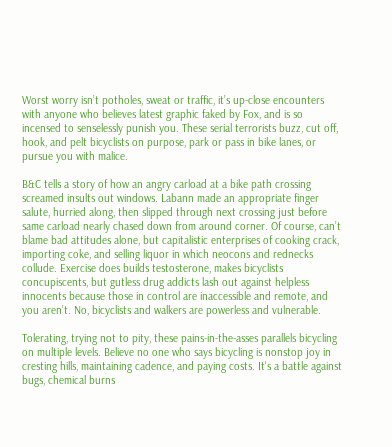Worst worry isn’t potholes, sweat or traffic, it’s up-close encounters with anyone who believes latest graphic faked by Fox, and is so incensed to senselessly punish you. These serial terrorists buzz, cut off, hook, and pelt bicyclists on purpose, park or pass in bike lanes, or pursue you with malice.

B&C tells a story of how an angry carload at a bike path crossing screamed insults out windows. Labann made an appropriate finger salute, hurried along, then slipped through next crossing just before same carload nearly chased down from around corner. Of course, can’t blame bad attitudes alone, but capitalistic enterprises of cooking crack, importing coke, and selling liquor in which neocons and rednecks collude. Exercise does builds testosterone, makes bicyclists concupiscents, but gutless drug addicts lash out against helpless innocents because those in control are inaccessible and remote, and you aren’t. No, bicyclists and walkers are powerless and vulnerable.

Tolerating, trying not to pity, these pains-in-the-asses parallels bicycling on multiple levels. Believe no one who says bicycling is nonstop joy in cresting hills, maintaining cadence, and paying costs. It's a battle against bugs, chemical burns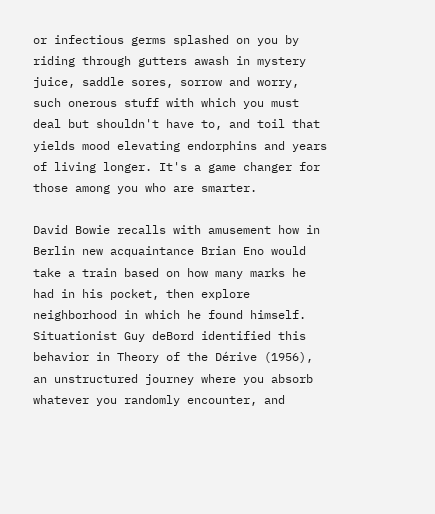or infectious germs splashed on you by riding through gutters awash in mystery juice, saddle sores, sorrow and worry, such onerous stuff with which you must deal but shouldn't have to, and toil that yields mood elevating endorphins and years of living longer. It's a game changer for those among you who are smarter.

David Bowie recalls with amusement how in Berlin new acquaintance Brian Eno would take a train based on how many marks he had in his pocket, then explore neighborhood in which he found himself. Situationist Guy deBord identified this behavior in Theory of the Dérive (1956), an unstructured journey where you absorb whatever you randomly encounter, and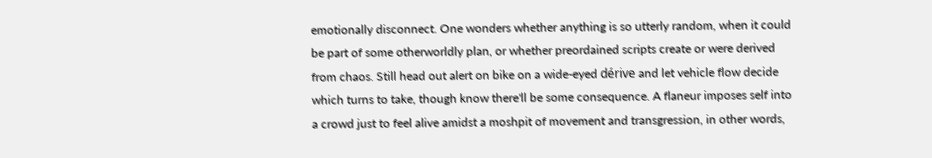emotionally disconnect. One wonders whether anything is so utterly random, when it could be part of some otherworldly plan, or whether preordained scripts create or were derived from chaos. Still head out alert on bike on a wide-eyed dérive and let vehicle flow decide which turns to take, though know there'll be some consequence. A flaneur imposes self into a crowd just to feel alive amidst a moshpit of movement and transgression, in other words,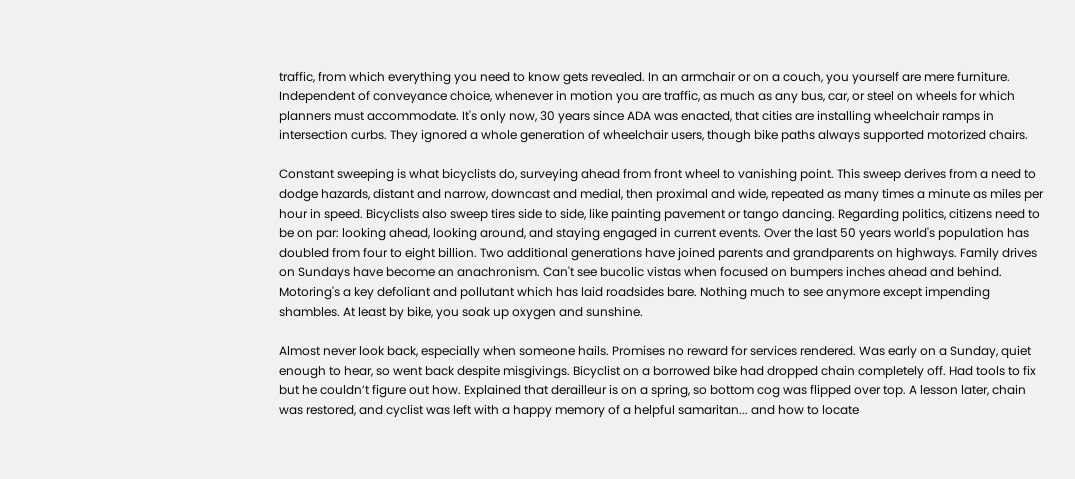traffic, from which everything you need to know gets revealed. In an armchair or on a couch, you yourself are mere furniture. Independent of conveyance choice, whenever in motion you are traffic, as much as any bus, car, or steel on wheels for which planners must accommodate. It's only now, 30 years since ADA was enacted, that cities are installing wheelchair ramps in intersection curbs. They ignored a whole generation of wheelchair users, though bike paths always supported motorized chairs.

Constant sweeping is what bicyclists do, surveying ahead from front wheel to vanishing point. This sweep derives from a need to dodge hazards, distant and narrow, downcast and medial, then proximal and wide, repeated as many times a minute as miles per hour in speed. Bicyclists also sweep tires side to side, like painting pavement or tango dancing. Regarding politics, citizens need to be on par: looking ahead, looking around, and staying engaged in current events. Over the last 50 years world's population has doubled from four to eight billion. Two additional generations have joined parents and grandparents on highways. Family drives on Sundays have become an anachronism. Can't see bucolic vistas when focused on bumpers inches ahead and behind. Motoring's a key defoliant and pollutant which has laid roadsides bare. Nothing much to see anymore except impending shambles. At least by bike, you soak up oxygen and sunshine.

Almost never look back, especially when someone hails. Promises no reward for services rendered. Was early on a Sunday, quiet enough to hear, so went back despite misgivings. Bicyclist on a borrowed bike had dropped chain completely off. Had tools to fix but he couldn’t figure out how. Explained that derailleur is on a spring, so bottom cog was flipped over top. A lesson later, chain was restored, and cyclist was left with a happy memory of a helpful samaritan... and how to locate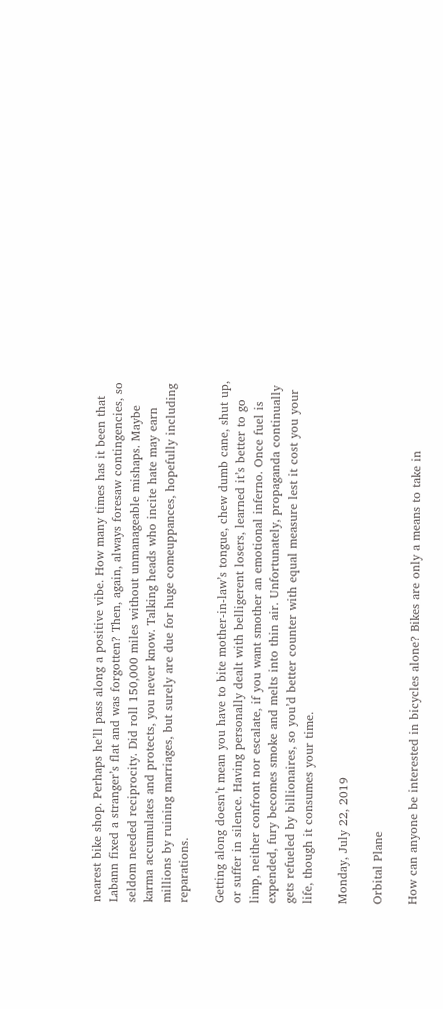nearest bike shop. Perhaps he’ll pass along a positive vibe. How many times has it been that Labann fixed a stranger’s flat and was forgotten? Then, again, always foresaw contingencies, so seldom needed reciprocity. Did roll 150,000 miles without unmanageable mishaps. Maybe karma accumulates and protects, you never know. Talking heads who incite hate may earn millions by ruining marriages, but surely are due for huge comeuppances, hopefully including reparations.

Getting along doesn’t mean you have to bite mother-in-law’s tongue, chew dumb cane, shut up, or suffer in silence. Having personally dealt with belligerent losers, learned it’s better to go limp, neither confront nor escalate, if you want smother an emotional inferno. Once fuel is expended, fury becomes smoke and melts into thin air. Unfortunately, propaganda continually gets refueled by billionaires, so you’d better counter with equal measure lest it cost you your life, though it consumes your time.

Monday, July 22, 2019

Orbital Plane

How can anyone be interested in bicycles alone? Bikes are only a means to take in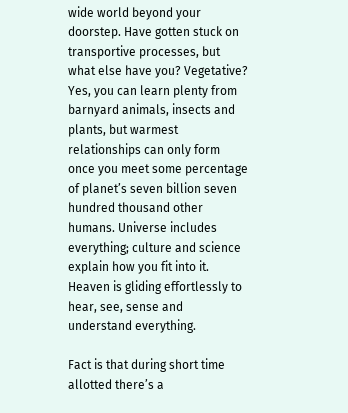wide world beyond your doorstep. Have gotten stuck on transportive processes, but what else have you? Vegetative? Yes, you can learn plenty from barnyard animals, insects and plants, but warmest relationships can only form once you meet some percentage of planet’s seven billion seven hundred thousand other humans. Universe includes everything; culture and science explain how you fit into it. Heaven is gliding effortlessly to hear, see, sense and understand everything.

Fact is that during short time allotted there’s a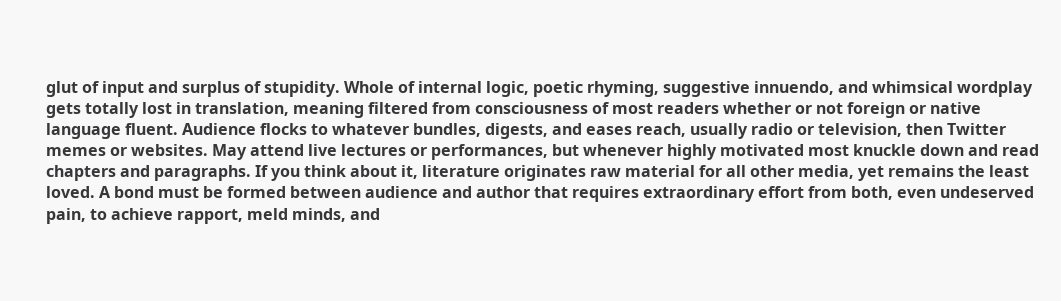glut of input and surplus of stupidity. Whole of internal logic, poetic rhyming, suggestive innuendo, and whimsical wordplay gets totally lost in translation, meaning filtered from consciousness of most readers whether or not foreign or native language fluent. Audience flocks to whatever bundles, digests, and eases reach, usually radio or television, then Twitter memes or websites. May attend live lectures or performances, but whenever highly motivated most knuckle down and read chapters and paragraphs. If you think about it, literature originates raw material for all other media, yet remains the least loved. A bond must be formed between audience and author that requires extraordinary effort from both, even undeserved pain, to achieve rapport, meld minds, and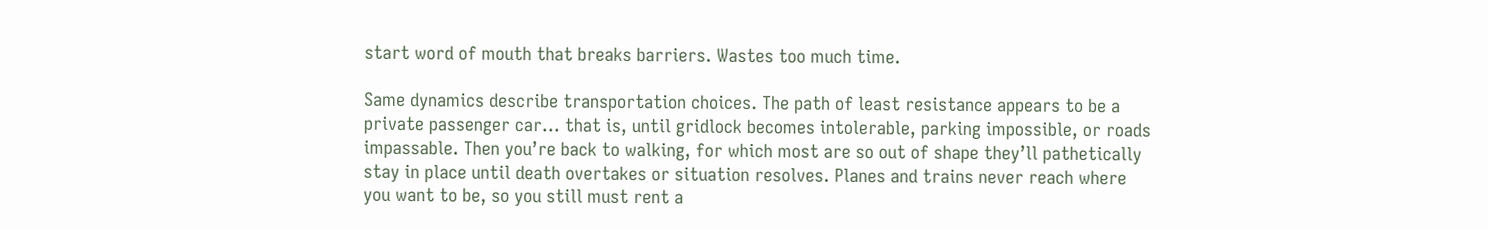start word of mouth that breaks barriers. Wastes too much time.

Same dynamics describe transportation choices. The path of least resistance appears to be a private passenger car... that is, until gridlock becomes intolerable, parking impossible, or roads impassable. Then you’re back to walking, for which most are so out of shape they’ll pathetically stay in place until death overtakes or situation resolves. Planes and trains never reach where you want to be, so you still must rent a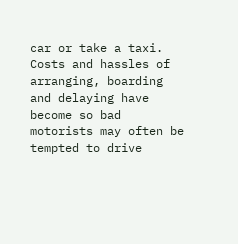car or take a taxi. Costs and hassles of arranging, boarding and delaying have become so bad motorists may often be tempted to drive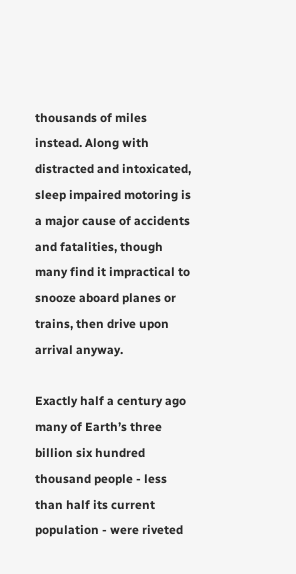thousands of miles instead. Along with distracted and intoxicated, sleep impaired motoring is a major cause of accidents and fatalities, though many find it impractical to snooze aboard planes or trains, then drive upon arrival anyway.

Exactly half a century ago many of Earth’s three billion six hundred thousand people - less than half its current population - were riveted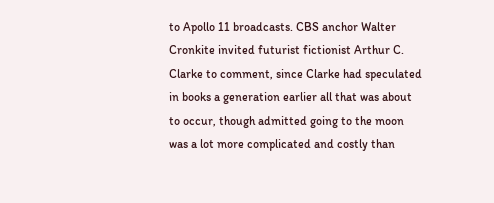to Apollo 11 broadcasts. CBS anchor Walter Cronkite invited futurist fictionist Arthur C. Clarke to comment, since Clarke had speculated in books a generation earlier all that was about to occur, though admitted going to the moon was a lot more complicated and costly than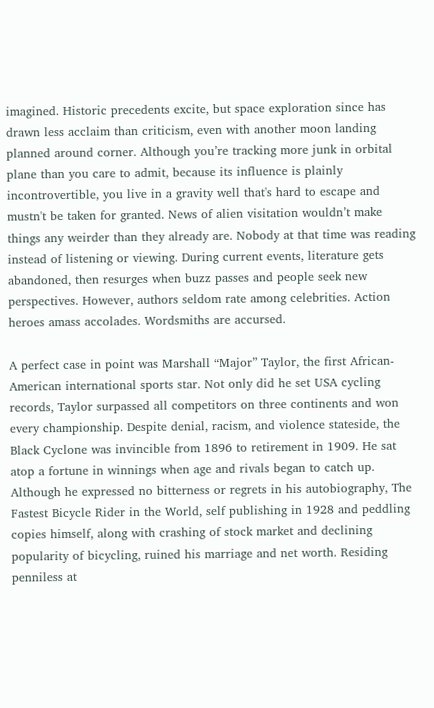imagined. Historic precedents excite, but space exploration since has drawn less acclaim than criticism, even with another moon landing planned around corner. Although you’re tracking more junk in orbital plane than you care to admit, because its influence is plainly incontrovertible, you live in a gravity well that's hard to escape and mustn't be taken for granted. News of alien visitation wouldn’t make things any weirder than they already are. Nobody at that time was reading instead of listening or viewing. During current events, literature gets abandoned, then resurges when buzz passes and people seek new perspectives. However, authors seldom rate among celebrities. Action heroes amass accolades. Wordsmiths are accursed.

A perfect case in point was Marshall “Major” Taylor, the first African-American international sports star. Not only did he set USA cycling records, Taylor surpassed all competitors on three continents and won every championship. Despite denial, racism, and violence stateside, the Black Cyclone was invincible from 1896 to retirement in 1909. He sat atop a fortune in winnings when age and rivals began to catch up. Although he expressed no bitterness or regrets in his autobiography, The Fastest Bicycle Rider in the World, self publishing in 1928 and peddling copies himself, along with crashing of stock market and declining popularity of bicycling, ruined his marriage and net worth. Residing penniless at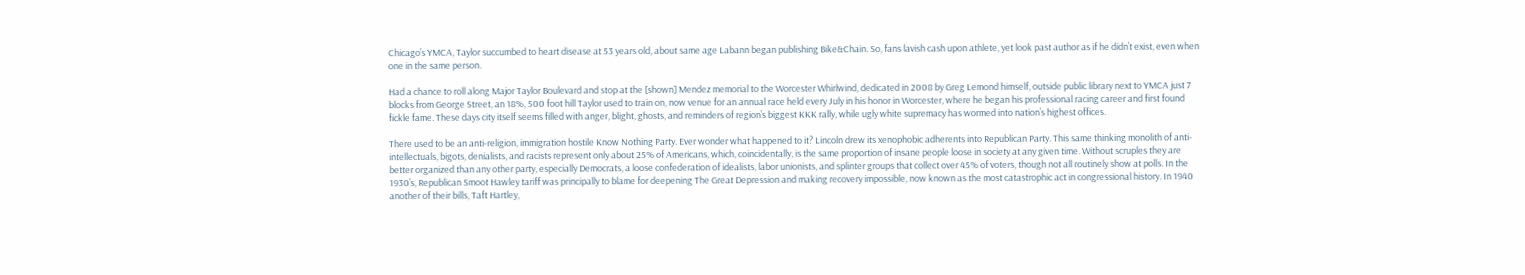Chicago’s YMCA, Taylor succumbed to heart disease at 53 years old, about same age Labann began publishing Bike&Chain. So, fans lavish cash upon athlete, yet look past author as if he didn’t exist, even when one in the same person.

Had a chance to roll along Major Taylor Boulevard and stop at the [shown] Mendez memorial to the Worcester Whirlwind, dedicated in 2008 by Greg Lemond himself, outside public library next to YMCA just 7 blocks from George Street, an 18%, 500 foot hill Taylor used to train on, now venue for an annual race held every July in his honor in Worcester, where he began his professional racing career and first found fickle fame. These days city itself seems filled with anger, blight, ghosts, and reminders of region’s biggest KKK rally, while ugly white supremacy has wormed into nation’s highest offices.

There used to be an anti-religion, immigration hostile Know Nothing Party. Ever wonder what happened to it? Lincoln drew its xenophobic adherents into Republican Party. This same thinking monolith of anti-intellectuals, bigots, denialists, and racists represent only about 25% of Americans, which, coincidentally, is the same proportion of insane people loose in society at any given time. Without scruples they are better organized than any other party, especially Democrats, a loose confederation of idealists, labor unionists, and splinter groups that collect over 45% of voters, though not all routinely show at polls. In the 1930’s, Republican Smoot Hawley tariff was principally to blame for deepening The Great Depression and making recovery impossible, now known as the most catastrophic act in congressional history. In 1940 another of their bills, Taft Hartley,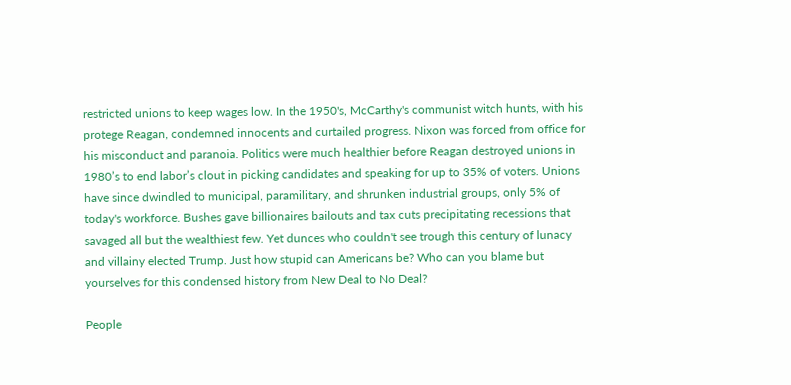restricted unions to keep wages low. In the 1950's, McCarthy's communist witch hunts, with his protege Reagan, condemned innocents and curtailed progress. Nixon was forced from office for his misconduct and paranoia. Politics were much healthier before Reagan destroyed unions in 1980’s to end labor’s clout in picking candidates and speaking for up to 35% of voters. Unions have since dwindled to municipal, paramilitary, and shrunken industrial groups, only 5% of today's workforce. Bushes gave billionaires bailouts and tax cuts precipitating recessions that savaged all but the wealthiest few. Yet dunces who couldn't see trough this century of lunacy and villainy elected Trump. Just how stupid can Americans be? Who can you blame but yourselves for this condensed history from New Deal to No Deal?

People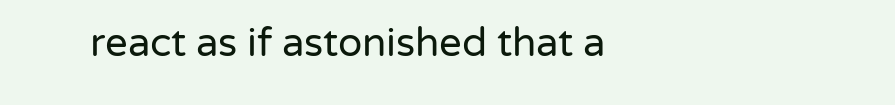react as if astonished that a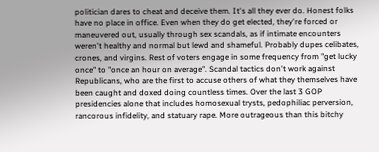politician dares to cheat and deceive them. It's all they ever do. Honest folks have no place in office. Even when they do get elected, they're forced or maneuvered out, usually through sex scandals, as if intimate encounters weren't healthy and normal but lewd and shameful. Probably dupes celibates, crones, and virgins. Rest of voters engage in some frequency from "get lucky once" to "once an hour on average". Scandal tactics don't work against Republicans, who are the first to accuse others of what they themselves have been caught and doxed doing countless times. Over the last 3 GOP presidencies alone that includes homosexual trysts, pedophiliac perversion, rancorous infidelity, and statuary rape. More outrageous than this bitchy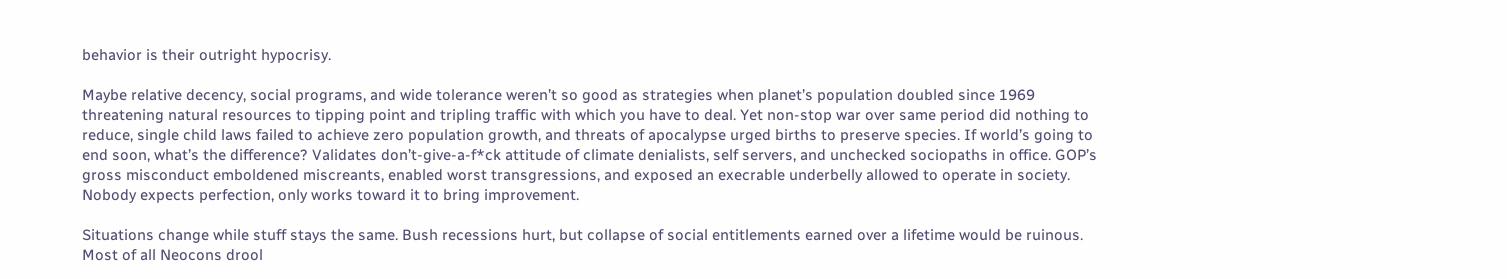behavior is their outright hypocrisy.

Maybe relative decency, social programs, and wide tolerance weren’t so good as strategies when planet’s population doubled since 1969 threatening natural resources to tipping point and tripling traffic with which you have to deal. Yet non-stop war over same period did nothing to reduce, single child laws failed to achieve zero population growth, and threats of apocalypse urged births to preserve species. If world’s going to end soon, what’s the difference? Validates don’t-give-a-f*ck attitude of climate denialists, self servers, and unchecked sociopaths in office. GOP’s gross misconduct emboldened miscreants, enabled worst transgressions, and exposed an execrable underbelly allowed to operate in society. Nobody expects perfection, only works toward it to bring improvement.

Situations change while stuff stays the same. Bush recessions hurt, but collapse of social entitlements earned over a lifetime would be ruinous. Most of all Neocons drool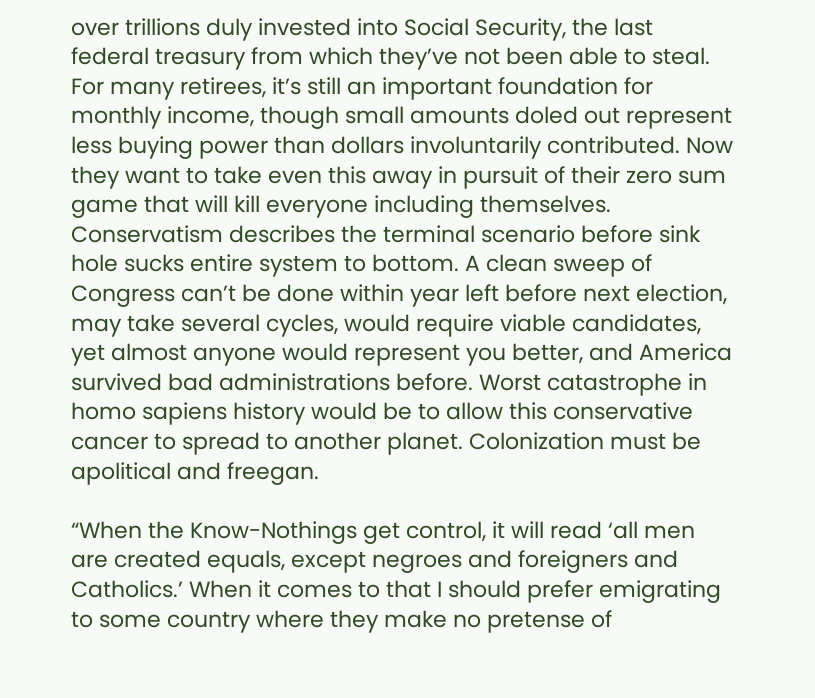over trillions duly invested into Social Security, the last federal treasury from which they’ve not been able to steal. For many retirees, it’s still an important foundation for monthly income, though small amounts doled out represent less buying power than dollars involuntarily contributed. Now they want to take even this away in pursuit of their zero sum game that will kill everyone including themselves. Conservatism describes the terminal scenario before sink hole sucks entire system to bottom. A clean sweep of Congress can’t be done within year left before next election, may take several cycles, would require viable candidates, yet almost anyone would represent you better, and America survived bad administrations before. Worst catastrophe in homo sapiens history would be to allow this conservative cancer to spread to another planet. Colonization must be apolitical and freegan.

“When the Know-Nothings get control, it will read ‘all men are created equals, except negroes and foreigners and Catholics.’ When it comes to that I should prefer emigrating to some country where they make no pretense of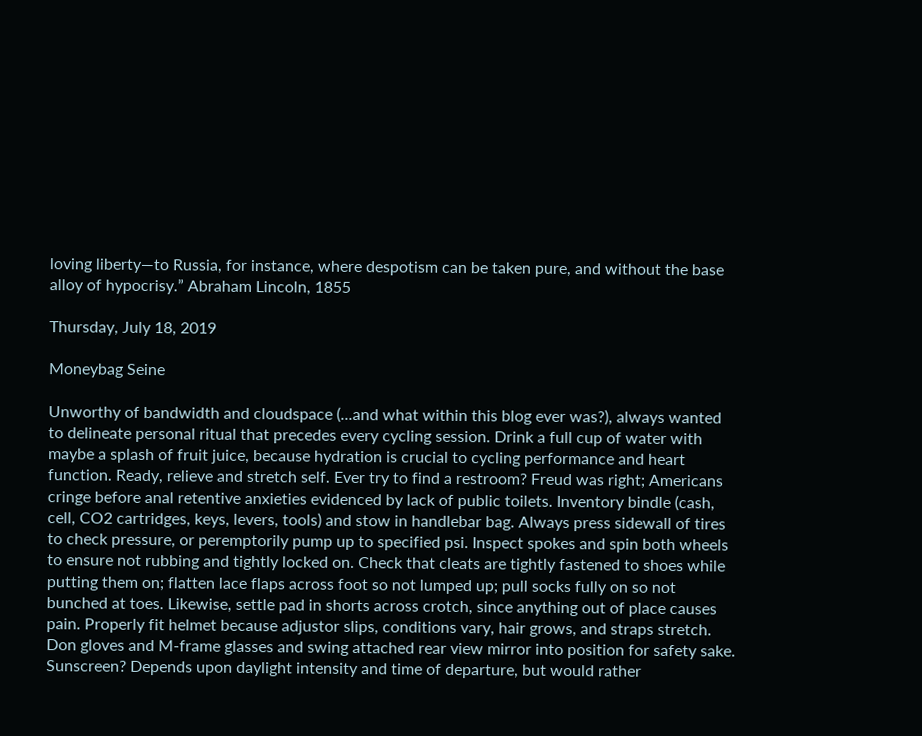loving liberty—to Russia, for instance, where despotism can be taken pure, and without the base alloy of hypocrisy.” Abraham Lincoln, 1855

Thursday, July 18, 2019

Moneybag Seine

Unworthy of bandwidth and cloudspace (...and what within this blog ever was?), always wanted to delineate personal ritual that precedes every cycling session. Drink a full cup of water with maybe a splash of fruit juice, because hydration is crucial to cycling performance and heart function. Ready, relieve and stretch self. Ever try to find a restroom? Freud was right; Americans cringe before anal retentive anxieties evidenced by lack of public toilets. Inventory bindle (cash, cell, CO2 cartridges, keys, levers, tools) and stow in handlebar bag. Always press sidewall of tires to check pressure, or peremptorily pump up to specified psi. Inspect spokes and spin both wheels to ensure not rubbing and tightly locked on. Check that cleats are tightly fastened to shoes while putting them on; flatten lace flaps across foot so not lumped up; pull socks fully on so not bunched at toes. Likewise, settle pad in shorts across crotch, since anything out of place causes pain. Properly fit helmet because adjustor slips, conditions vary, hair grows, and straps stretch. Don gloves and M-frame glasses and swing attached rear view mirror into position for safety sake. Sunscreen? Depends upon daylight intensity and time of departure, but would rather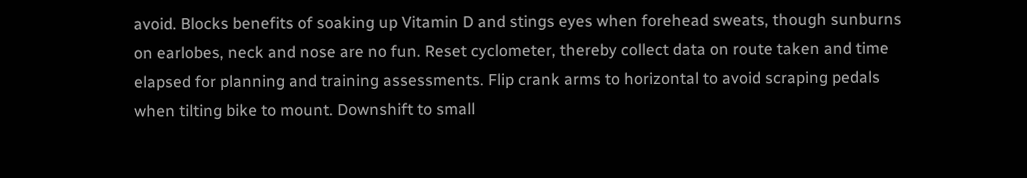avoid. Blocks benefits of soaking up Vitamin D and stings eyes when forehead sweats, though sunburns on earlobes, neck and nose are no fun. Reset cyclometer, thereby collect data on route taken and time elapsed for planning and training assessments. Flip crank arms to horizontal to avoid scraping pedals when tilting bike to mount. Downshift to small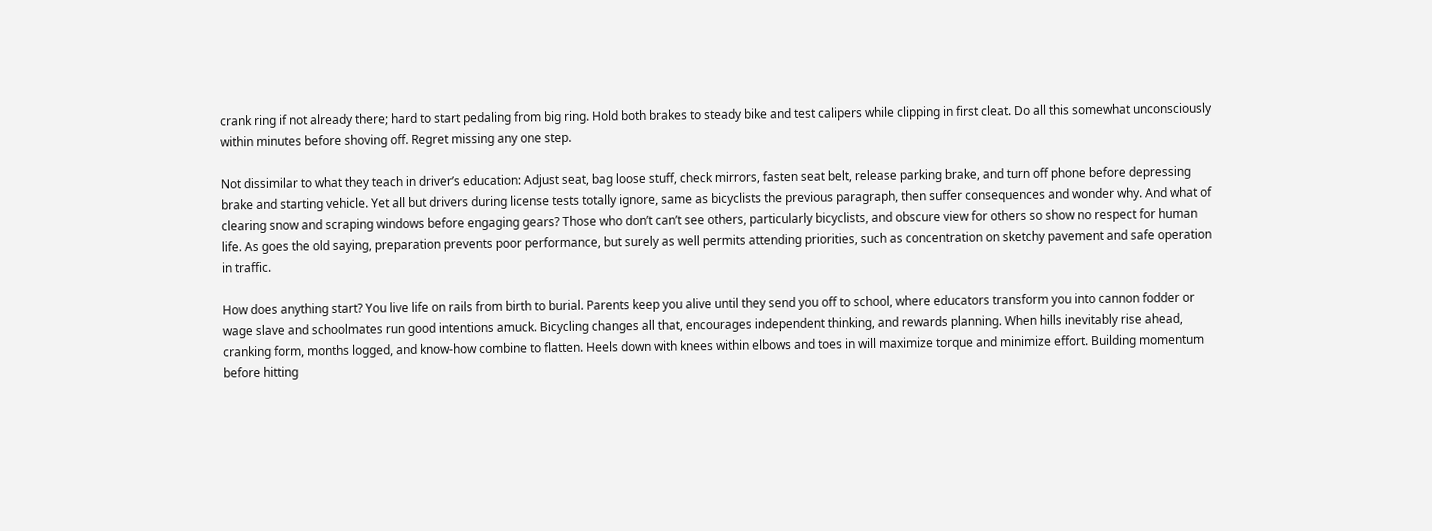crank ring if not already there; hard to start pedaling from big ring. Hold both brakes to steady bike and test calipers while clipping in first cleat. Do all this somewhat unconsciously within minutes before shoving off. Regret missing any one step.

Not dissimilar to what they teach in driver’s education: Adjust seat, bag loose stuff, check mirrors, fasten seat belt, release parking brake, and turn off phone before depressing brake and starting vehicle. Yet all but drivers during license tests totally ignore, same as bicyclists the previous paragraph, then suffer consequences and wonder why. And what of clearing snow and scraping windows before engaging gears? Those who don’t can’t see others, particularly bicyclists, and obscure view for others so show no respect for human life. As goes the old saying, preparation prevents poor performance, but surely as well permits attending priorities, such as concentration on sketchy pavement and safe operation in traffic.

How does anything start? You live life on rails from birth to burial. Parents keep you alive until they send you off to school, where educators transform you into cannon fodder or wage slave and schoolmates run good intentions amuck. Bicycling changes all that, encourages independent thinking, and rewards planning. When hills inevitably rise ahead, cranking form, months logged, and know-how combine to flatten. Heels down with knees within elbows and toes in will maximize torque and minimize effort. Building momentum before hitting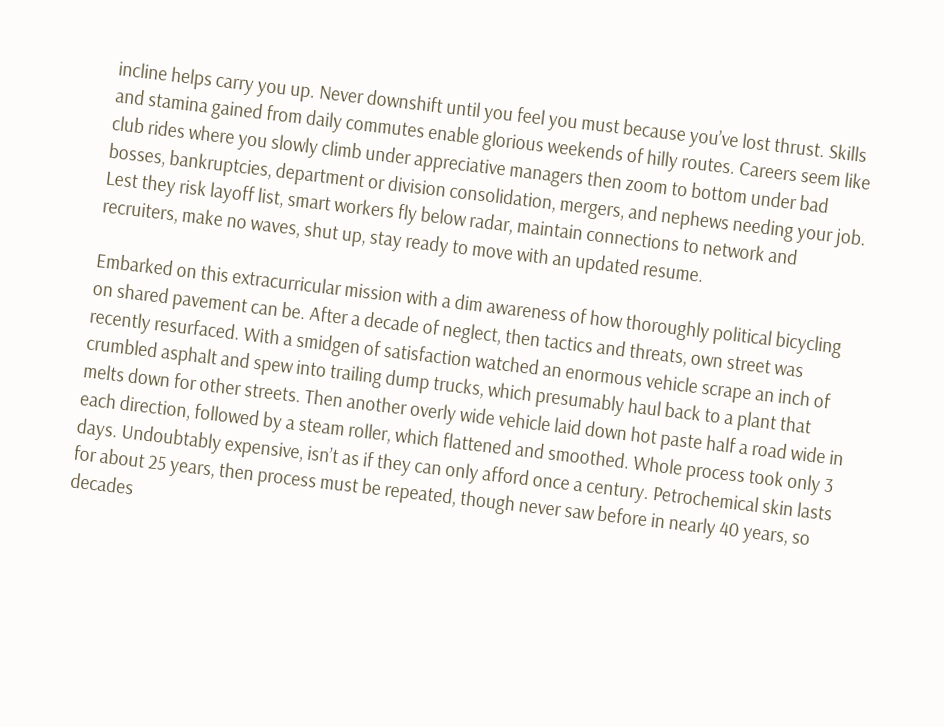incline helps carry you up. Never downshift until you feel you must because you’ve lost thrust. Skills and stamina gained from daily commutes enable glorious weekends of hilly routes. Careers seem like club rides where you slowly climb under appreciative managers then zoom to bottom under bad bosses, bankruptcies, department or division consolidation, mergers, and nephews needing your job. Lest they risk layoff list, smart workers fly below radar, maintain connections to network and recruiters, make no waves, shut up, stay ready to move with an updated resume.

Embarked on this extracurricular mission with a dim awareness of how thoroughly political bicycling on shared pavement can be. After a decade of neglect, then tactics and threats, own street was recently resurfaced. With a smidgen of satisfaction watched an enormous vehicle scrape an inch of crumbled asphalt and spew into trailing dump trucks, which presumably haul back to a plant that melts down for other streets. Then another overly wide vehicle laid down hot paste half a road wide in each direction, followed by a steam roller, which flattened and smoothed. Whole process took only 3 days. Undoubtably expensive, isn’t as if they can only afford once a century. Petrochemical skin lasts for about 25 years, then process must be repeated, though never saw before in nearly 40 years, so decades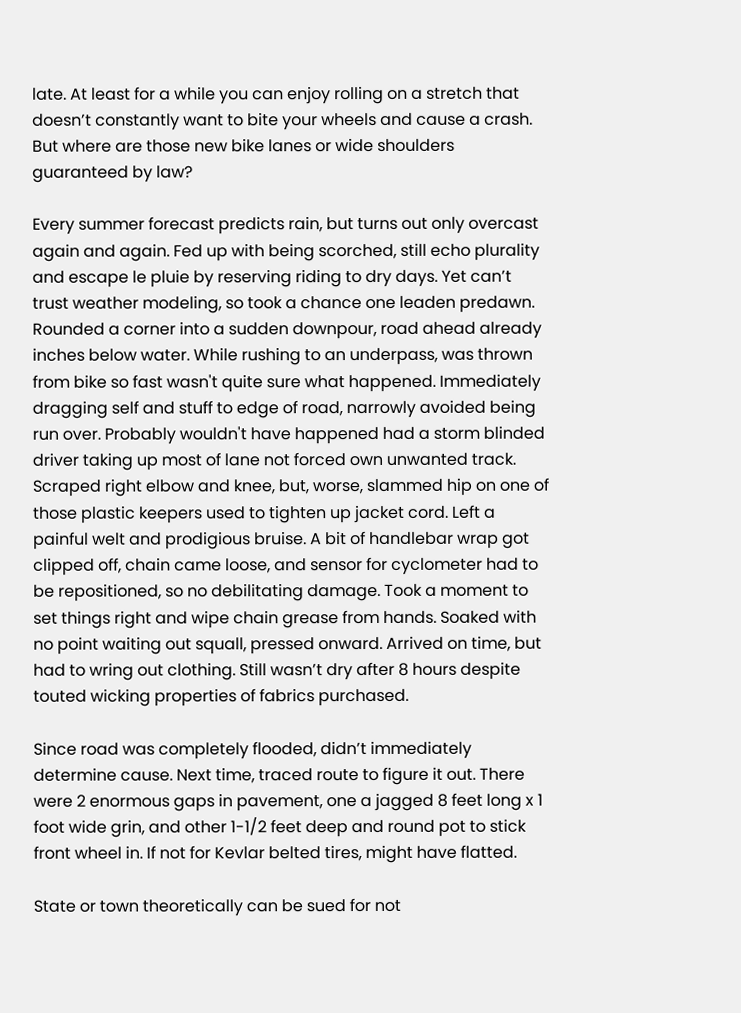late. At least for a while you can enjoy rolling on a stretch that doesn’t constantly want to bite your wheels and cause a crash. But where are those new bike lanes or wide shoulders guaranteed by law?

Every summer forecast predicts rain, but turns out only overcast again and again. Fed up with being scorched, still echo plurality and escape le pluie by reserving riding to dry days. Yet can’t trust weather modeling, so took a chance one leaden predawn. Rounded a corner into a sudden downpour, road ahead already inches below water. While rushing to an underpass, was thrown from bike so fast wasn't quite sure what happened. Immediately dragging self and stuff to edge of road, narrowly avoided being run over. Probably wouldn't have happened had a storm blinded driver taking up most of lane not forced own unwanted track. Scraped right elbow and knee, but, worse, slammed hip on one of those plastic keepers used to tighten up jacket cord. Left a painful welt and prodigious bruise. A bit of handlebar wrap got clipped off, chain came loose, and sensor for cyclometer had to be repositioned, so no debilitating damage. Took a moment to set things right and wipe chain grease from hands. Soaked with no point waiting out squall, pressed onward. Arrived on time, but had to wring out clothing. Still wasn’t dry after 8 hours despite touted wicking properties of fabrics purchased.

Since road was completely flooded, didn’t immediately determine cause. Next time, traced route to figure it out. There were 2 enormous gaps in pavement, one a jagged 8 feet long x 1 foot wide grin, and other 1-1/2 feet deep and round pot to stick front wheel in. If not for Kevlar belted tires, might have flatted.

State or town theoretically can be sued for not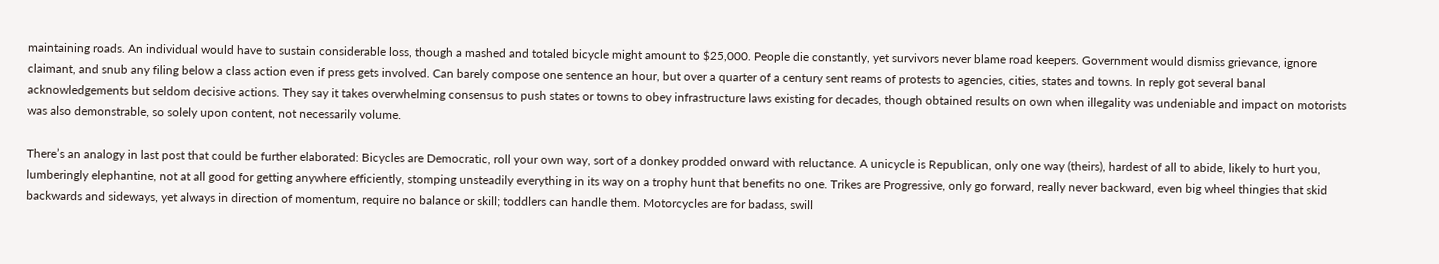maintaining roads. An individual would have to sustain considerable loss, though a mashed and totaled bicycle might amount to $25,000. People die constantly, yet survivors never blame road keepers. Government would dismiss grievance, ignore claimant, and snub any filing below a class action even if press gets involved. Can barely compose one sentence an hour, but over a quarter of a century sent reams of protests to agencies, cities, states and towns. In reply got several banal acknowledgements but seldom decisive actions. They say it takes overwhelming consensus to push states or towns to obey infrastructure laws existing for decades, though obtained results on own when illegality was undeniable and impact on motorists was also demonstrable, so solely upon content, not necessarily volume.

There’s an analogy in last post that could be further elaborated: Bicycles are Democratic, roll your own way, sort of a donkey prodded onward with reluctance. A unicycle is Republican, only one way (theirs), hardest of all to abide, likely to hurt you, lumberingly elephantine, not at all good for getting anywhere efficiently, stomping unsteadily everything in its way on a trophy hunt that benefits no one. Trikes are Progressive, only go forward, really never backward, even big wheel thingies that skid backwards and sideways, yet always in direction of momentum, require no balance or skill; toddlers can handle them. Motorcycles are for badass, swill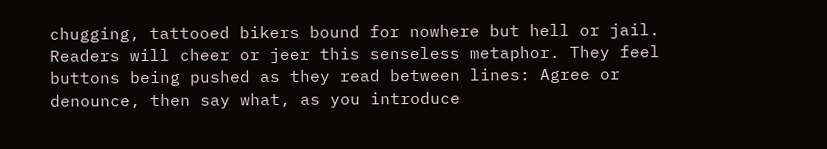chugging, tattooed bikers bound for nowhere but hell or jail. Readers will cheer or jeer this senseless metaphor. They feel buttons being pushed as they read between lines: Agree or denounce, then say what, as you introduce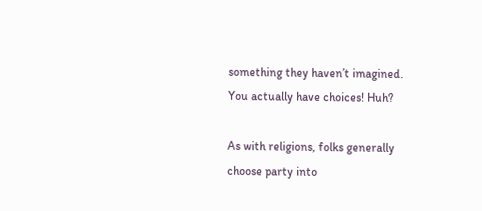something they haven’t imagined. You actually have choices! Huh?

As with religions, folks generally choose party into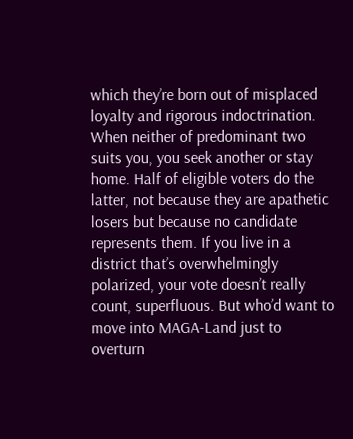which they’re born out of misplaced loyalty and rigorous indoctrination. When neither of predominant two suits you, you seek another or stay home. Half of eligible voters do the latter, not because they are apathetic losers but because no candidate represents them. If you live in a district that’s overwhelmingly polarized, your vote doesn’t really count, superfluous. But who’d want to move into MAGA-Land just to overturn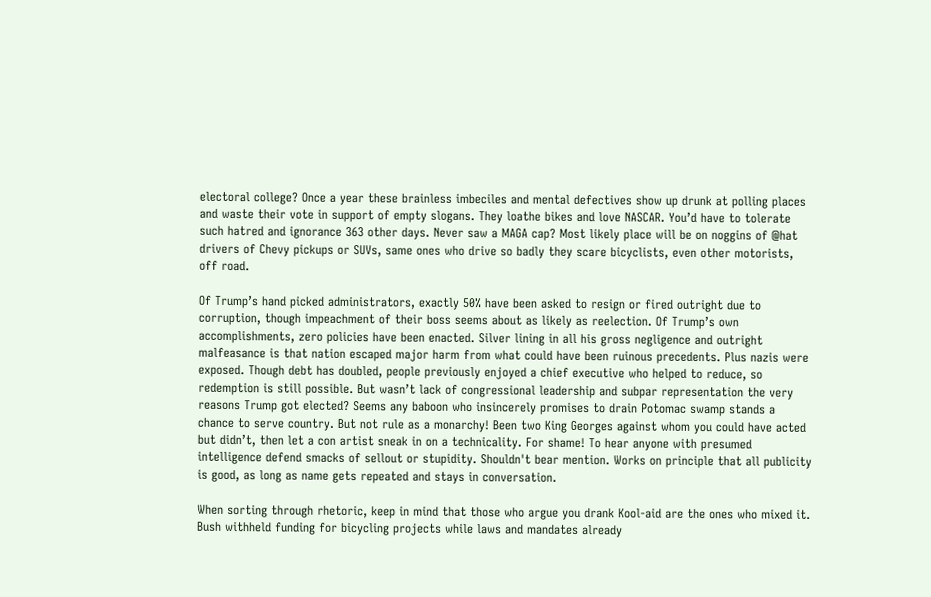electoral college? Once a year these brainless imbeciles and mental defectives show up drunk at polling places and waste their vote in support of empty slogans. They loathe bikes and love NASCAR. You’d have to tolerate such hatred and ignorance 363 other days. Never saw a MAGA cap? Most likely place will be on noggins of @hat drivers of Chevy pickups or SUVs, same ones who drive so badly they scare bicyclists, even other motorists, off road.

Of Trump’s hand picked administrators, exactly 50% have been asked to resign or fired outright due to corruption, though impeachment of their boss seems about as likely as reelection. Of Trump’s own accomplishments, zero policies have been enacted. Silver lining in all his gross negligence and outright malfeasance is that nation escaped major harm from what could have been ruinous precedents. Plus nazis were exposed. Though debt has doubled, people previously enjoyed a chief executive who helped to reduce, so redemption is still possible. But wasn’t lack of congressional leadership and subpar representation the very reasons Trump got elected? Seems any baboon who insincerely promises to drain Potomac swamp stands a chance to serve country. But not rule as a monarchy! Been two King Georges against whom you could have acted but didn’t, then let a con artist sneak in on a technicality. For shame! To hear anyone with presumed intelligence defend smacks of sellout or stupidity. Shouldn't bear mention. Works on principle that all publicity is good, as long as name gets repeated and stays in conversation.

When sorting through rhetoric, keep in mind that those who argue you drank Kool-aid are the ones who mixed it. Bush withheld funding for bicycling projects while laws and mandates already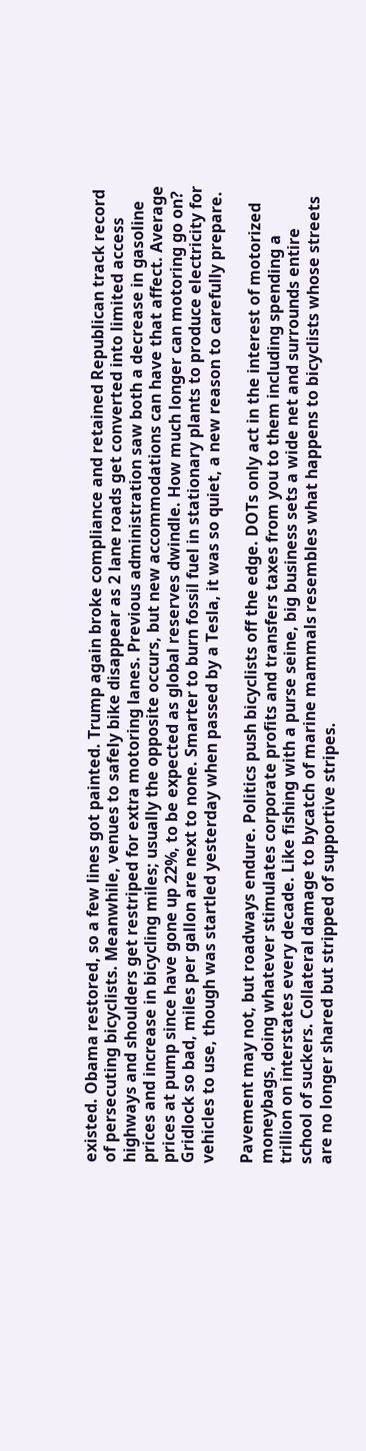existed. Obama restored, so a few lines got painted. Trump again broke compliance and retained Republican track record of persecuting bicyclists. Meanwhile, venues to safely bike disappear as 2 lane roads get converted into limited access highways and shoulders get restriped for extra motoring lanes. Previous administration saw both a decrease in gasoline prices and increase in bicycling miles; usually the opposite occurs, but new accommodations can have that affect. Average prices at pump since have gone up 22%, to be expected as global reserves dwindle. How much longer can motoring go on? Gridlock so bad, miles per gallon are next to none. Smarter to burn fossil fuel in stationary plants to produce electricity for vehicles to use, though was startled yesterday when passed by a Tesla, it was so quiet, a new reason to carefully prepare.

Pavement may not, but roadways endure. Politics push bicyclists off the edge. DOTs only act in the interest of motorized moneybags, doing whatever stimulates corporate profits and transfers taxes from you to them including spending a trillion on interstates every decade. Like fishing with a purse seine, big business sets a wide net and surrounds entire school of suckers. Collateral damage to bycatch of marine mammals resembles what happens to bicyclists whose streets are no longer shared but stripped of supportive stripes.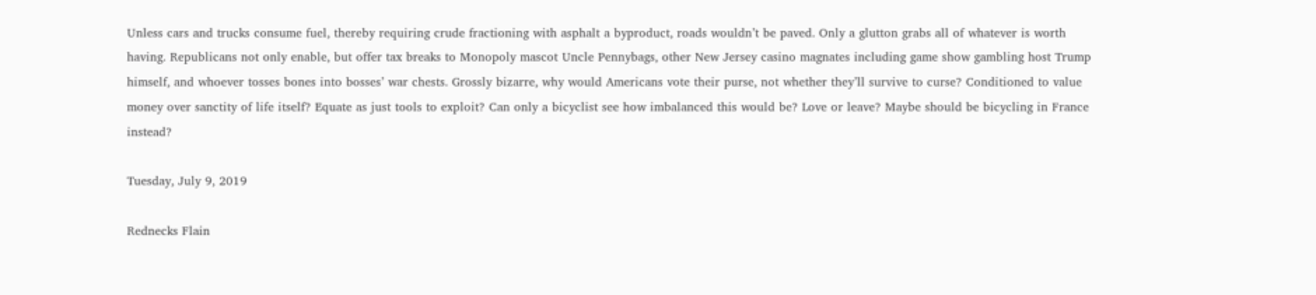Unless cars and trucks consume fuel, thereby requiring crude fractioning with asphalt a byproduct, roads wouldn’t be paved. Only a glutton grabs all of whatever is worth having. Republicans not only enable, but offer tax breaks to Monopoly mascot Uncle Pennybags, other New Jersey casino magnates including game show gambling host Trump himself, and whoever tosses bones into bosses’ war chests. Grossly bizarre, why would Americans vote their purse, not whether they’ll survive to curse? Conditioned to value money over sanctity of life itself? Equate as just tools to exploit? Can only a bicyclist see how imbalanced this would be? Love or leave? Maybe should be bicycling in France instead?

Tuesday, July 9, 2019

Rednecks Flain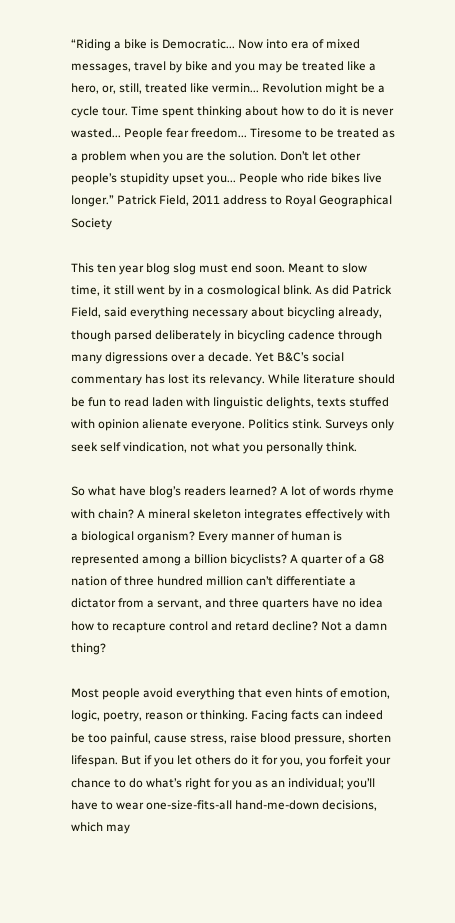“Riding a bike is Democratic... Now into era of mixed messages, travel by bike and you may be treated like a hero, or, still, treated like vermin... Revolution might be a cycle tour. Time spent thinking about how to do it is never wasted... People fear freedom... Tiresome to be treated as a problem when you are the solution. Don’t let other people’s stupidity upset you... People who ride bikes live longer.” Patrick Field, 2011 address to Royal Geographical Society

This ten year blog slog must end soon. Meant to slow time, it still went by in a cosmological blink. As did Patrick Field, said everything necessary about bicycling already, though parsed deliberately in bicycling cadence through many digressions over a decade. Yet B&C’s social commentary has lost its relevancy. While literature should be fun to read laden with linguistic delights, texts stuffed with opinion alienate everyone. Politics stink. Surveys only seek self vindication, not what you personally think.

So what have blog’s readers learned? A lot of words rhyme with chain? A mineral skeleton integrates effectively with a biological organism? Every manner of human is represented among a billion bicyclists? A quarter of a G8 nation of three hundred million can’t differentiate a dictator from a servant, and three quarters have no idea how to recapture control and retard decline? Not a damn thing?

Most people avoid everything that even hints of emotion, logic, poetry, reason or thinking. Facing facts can indeed be too painful, cause stress, raise blood pressure, shorten lifespan. But if you let others do it for you, you forfeit your chance to do what’s right for you as an individual; you’ll have to wear one-size-fits-all hand-me-down decisions, which may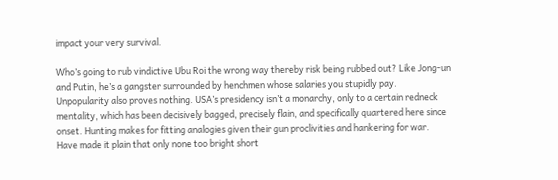impact your very survival.

Who’s going to rub vindictive Ubu Roi the wrong way thereby risk being rubbed out? Like Jong-un and Putin, he’s a gangster surrounded by henchmen whose salaries you stupidly pay. Unpopularity also proves nothing. USA’s presidency isn’t a monarchy, only to a certain redneck mentality, which has been decisively bagged, precisely flain, and specifically quartered here since onset. Hunting makes for fitting analogies given their gun proclivities and hankering for war. Have made it plain that only none too bright short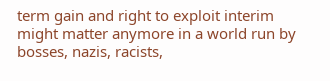term gain and right to exploit interim might matter anymore in a world run by bosses, nazis, racists,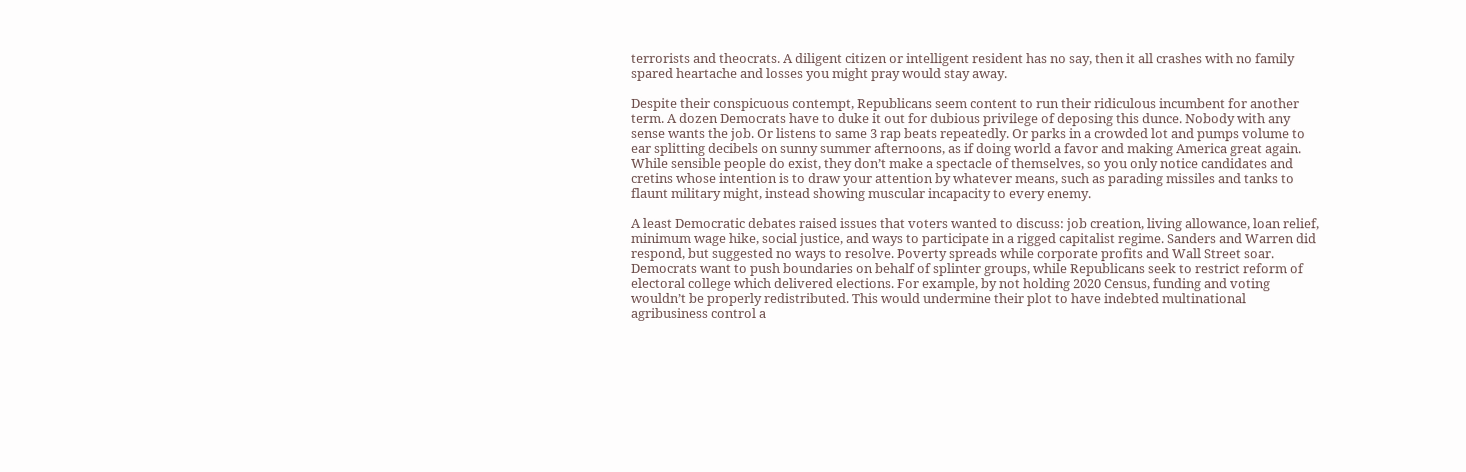terrorists and theocrats. A diligent citizen or intelligent resident has no say, then it all crashes with no family spared heartache and losses you might pray would stay away.

Despite their conspicuous contempt, Republicans seem content to run their ridiculous incumbent for another term. A dozen Democrats have to duke it out for dubious privilege of deposing this dunce. Nobody with any sense wants the job. Or listens to same 3 rap beats repeatedly. Or parks in a crowded lot and pumps volume to ear splitting decibels on sunny summer afternoons, as if doing world a favor and making America great again. While sensible people do exist, they don’t make a spectacle of themselves, so you only notice candidates and cretins whose intention is to draw your attention by whatever means, such as parading missiles and tanks to flaunt military might, instead showing muscular incapacity to every enemy.

A least Democratic debates raised issues that voters wanted to discuss: job creation, living allowance, loan relief, minimum wage hike, social justice, and ways to participate in a rigged capitalist regime. Sanders and Warren did respond, but suggested no ways to resolve. Poverty spreads while corporate profits and Wall Street soar. Democrats want to push boundaries on behalf of splinter groups, while Republicans seek to restrict reform of electoral college which delivered elections. For example, by not holding 2020 Census, funding and voting wouldn’t be properly redistributed. This would undermine their plot to have indebted multinational agribusiness control a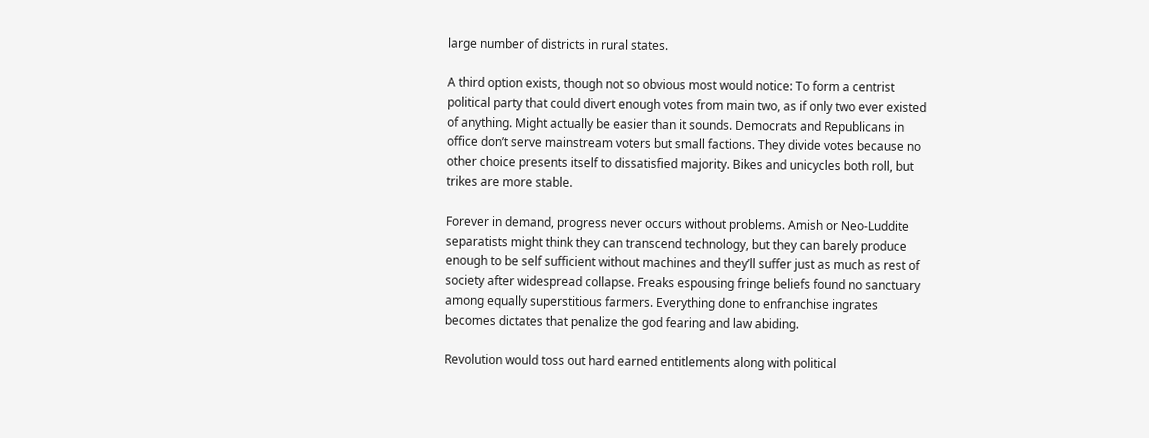large number of districts in rural states.

A third option exists, though not so obvious most would notice: To form a centrist political party that could divert enough votes from main two, as if only two ever existed of anything. Might actually be easier than it sounds. Democrats and Republicans in office don’t serve mainstream voters but small factions. They divide votes because no other choice presents itself to dissatisfied majority. Bikes and unicycles both roll, but trikes are more stable.

Forever in demand, progress never occurs without problems. Amish or Neo-Luddite separatists might think they can transcend technology, but they can barely produce enough to be self sufficient without machines and they’ll suffer just as much as rest of society after widespread collapse. Freaks espousing fringe beliefs found no sanctuary among equally superstitious farmers. Everything done to enfranchise ingrates becomes dictates that penalize the god fearing and law abiding.

Revolution would toss out hard earned entitlements along with political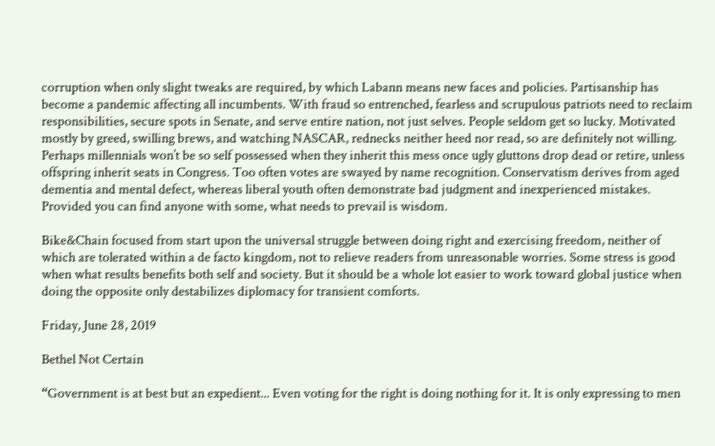corruption when only slight tweaks are required, by which Labann means new faces and policies. Partisanship has become a pandemic affecting all incumbents. With fraud so entrenched, fearless and scrupulous patriots need to reclaim responsibilities, secure spots in Senate, and serve entire nation, not just selves. People seldom get so lucky. Motivated mostly by greed, swilling brews, and watching NASCAR, rednecks neither heed nor read, so are definitely not willing. Perhaps millennials won’t be so self possessed when they inherit this mess once ugly gluttons drop dead or retire, unless offspring inherit seats in Congress. Too often votes are swayed by name recognition. Conservatism derives from aged dementia and mental defect, whereas liberal youth often demonstrate bad judgment and inexperienced mistakes. Provided you can find anyone with some, what needs to prevail is wisdom.

Bike&Chain focused from start upon the universal struggle between doing right and exercising freedom, neither of which are tolerated within a de facto kingdom, not to relieve readers from unreasonable worries. Some stress is good when what results benefits both self and society. But it should be a whole lot easier to work toward global justice when doing the opposite only destabilizes diplomacy for transient comforts.

Friday, June 28, 2019

Bethel Not Certain

“Government is at best but an expedient... Even voting for the right is doing nothing for it. It is only expressing to men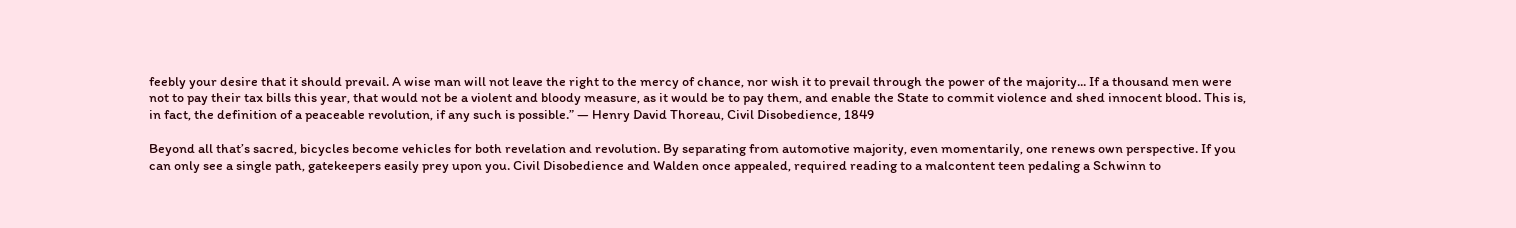feebly your desire that it should prevail. A wise man will not leave the right to the mercy of chance, nor wish it to prevail through the power of the majority... If a thousand men were not to pay their tax bills this year, that would not be a violent and bloody measure, as it would be to pay them, and enable the State to commit violence and shed innocent blood. This is, in fact, the definition of a peaceable revolution, if any such is possible.” ― Henry David Thoreau, Civil Disobedience, 1849

Beyond all that’s sacred, bicycles become vehicles for both revelation and revolution. By separating from automotive majority, even momentarily, one renews own perspective. If you can only see a single path, gatekeepers easily prey upon you. Civil Disobedience and Walden once appealed, required reading to a malcontent teen pedaling a Schwinn to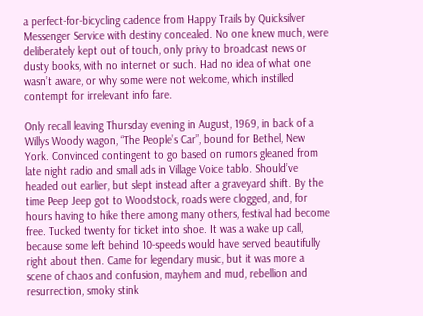a perfect-for-bicycling cadence from Happy Trails by Quicksilver Messenger Service with destiny concealed. No one knew much, were deliberately kept out of touch, only privy to broadcast news or dusty books, with no internet or such. Had no idea of what one wasn’t aware, or why some were not welcome, which instilled contempt for irrelevant info fare.

Only recall leaving Thursday evening in August, 1969, in back of a Willys Woody wagon, “The People’s Car”, bound for Bethel, New York. Convinced contingent to go based on rumors gleaned from late night radio and small ads in Village Voice tablo. Should’ve headed out earlier, but slept instead after a graveyard shift. By the time Peep Jeep got to Woodstock, roads were clogged, and, for hours having to hike there among many others, festival had become free. Tucked twenty for ticket into shoe. It was a wake up call, because some left behind 10-speeds would have served beautifully right about then. Came for legendary music, but it was more a scene of chaos and confusion, mayhem and mud, rebellion and resurrection, smoky stink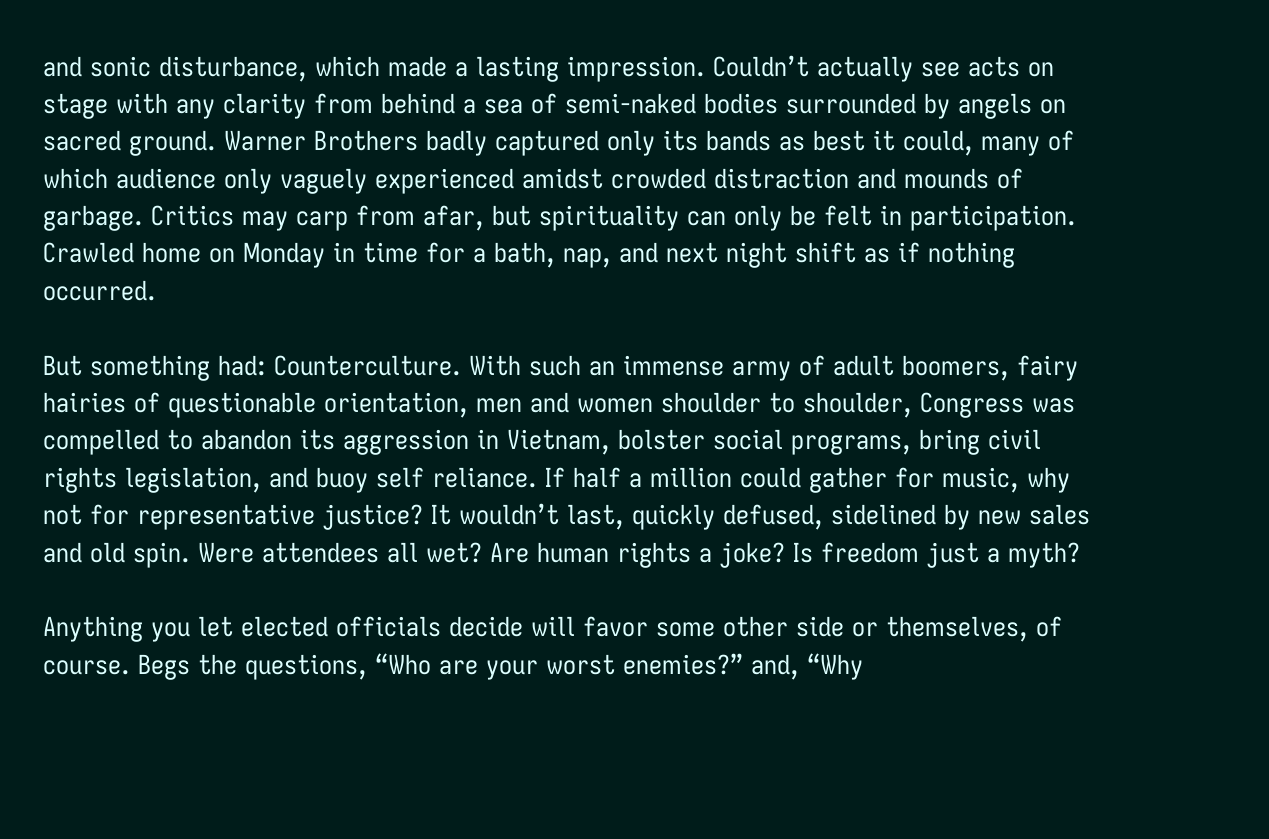and sonic disturbance, which made a lasting impression. Couldn’t actually see acts on stage with any clarity from behind a sea of semi-naked bodies surrounded by angels on sacred ground. Warner Brothers badly captured only its bands as best it could, many of which audience only vaguely experienced amidst crowded distraction and mounds of garbage. Critics may carp from afar, but spirituality can only be felt in participation. Crawled home on Monday in time for a bath, nap, and next night shift as if nothing occurred.

But something had: Counterculture. With such an immense army of adult boomers, fairy hairies of questionable orientation, men and women shoulder to shoulder, Congress was compelled to abandon its aggression in Vietnam, bolster social programs, bring civil rights legislation, and buoy self reliance. If half a million could gather for music, why not for representative justice? It wouldn’t last, quickly defused, sidelined by new sales and old spin. Were attendees all wet? Are human rights a joke? Is freedom just a myth?

Anything you let elected officials decide will favor some other side or themselves, of course. Begs the questions, “Who are your worst enemies?” and, “Why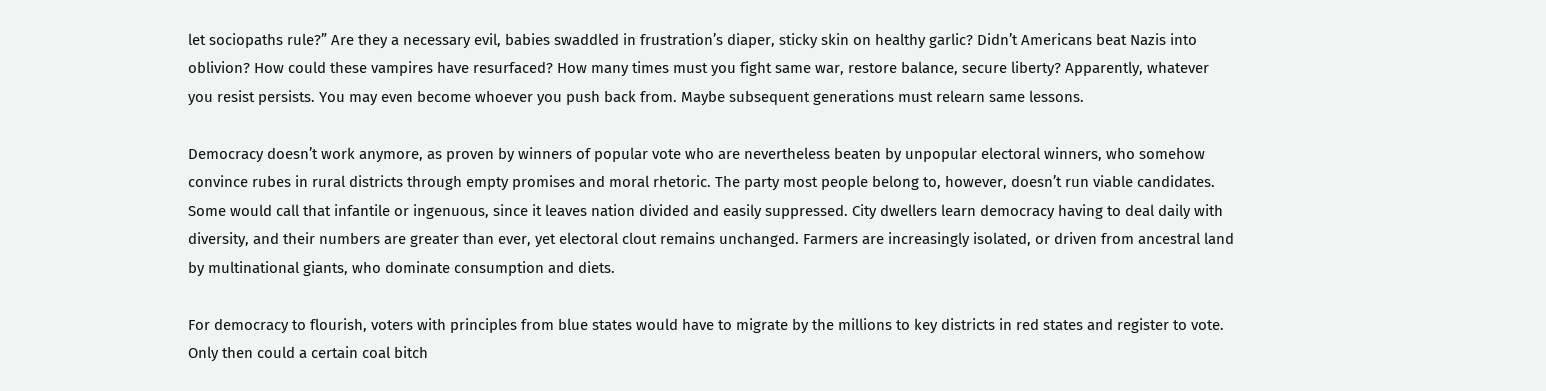let sociopaths rule?” Are they a necessary evil, babies swaddled in frustration’s diaper, sticky skin on healthy garlic? Didn’t Americans beat Nazis into oblivion? How could these vampires have resurfaced? How many times must you fight same war, restore balance, secure liberty? Apparently, whatever you resist persists. You may even become whoever you push back from. Maybe subsequent generations must relearn same lessons.

Democracy doesn’t work anymore, as proven by winners of popular vote who are nevertheless beaten by unpopular electoral winners, who somehow convince rubes in rural districts through empty promises and moral rhetoric. The party most people belong to, however, doesn’t run viable candidates. Some would call that infantile or ingenuous, since it leaves nation divided and easily suppressed. City dwellers learn democracy having to deal daily with diversity, and their numbers are greater than ever, yet electoral clout remains unchanged. Farmers are increasingly isolated, or driven from ancestral land by multinational giants, who dominate consumption and diets.

For democracy to flourish, voters with principles from blue states would have to migrate by the millions to key districts in red states and register to vote. Only then could a certain coal bitch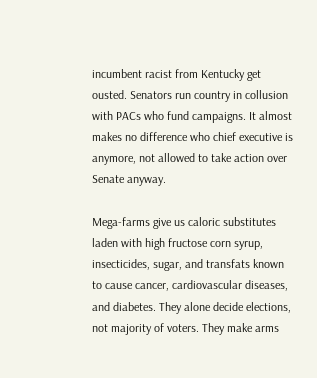incumbent racist from Kentucky get ousted. Senators run country in collusion with PACs who fund campaigns. It almost makes no difference who chief executive is anymore, not allowed to take action over Senate anyway.

Mega-farms give us caloric substitutes laden with high fructose corn syrup, insecticides, sugar, and transfats known to cause cancer, cardiovascular diseases, and diabetes. They alone decide elections, not majority of voters. They make arms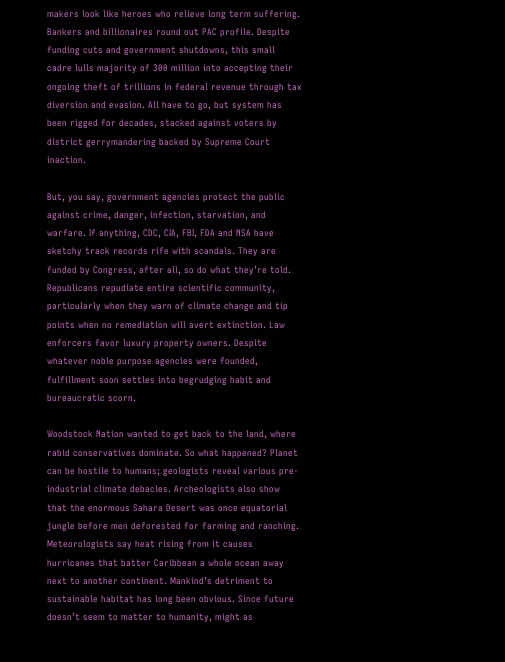makers look like heroes who relieve long term suffering. Bankers and billionaires round out PAC profile. Despite funding cuts and government shutdowns, this small cadre lulls majority of 300 million into accepting their ongoing theft of trillions in federal revenue through tax diversion and evasion. All have to go, but system has been rigged for decades, stacked against voters by district gerrymandering backed by Supreme Court inaction.

But, you say, government agencies protect the public against crime, danger, infection, starvation, and warfare. If anything, CDC, CIA, FBI, FDA and NSA have sketchy track records rife with scandals. They are funded by Congress, after all, so do what they’re told. Republicans repudiate entire scientific community, particularly when they warn of climate change and tip points when no remediation will avert extinction. Law enforcers favor luxury property owners. Despite whatever noble purpose agencies were founded, fulfillment soon settles into begrudging habit and bureaucratic scorn.

Woodstock Nation wanted to get back to the land, where rabid conservatives dominate. So what happened? Planet can be hostile to humans; geologists reveal various pre-industrial climate debacles. Archeologists also show that the enormous Sahara Desert was once equatorial jungle before men deforested for farming and ranching. Meteorologists say heat rising from it causes hurricanes that batter Caribbean a whole ocean away next to another continent. Mankind’s detriment to sustainable habitat has long been obvious. Since future doesn’t seem to matter to humanity, might as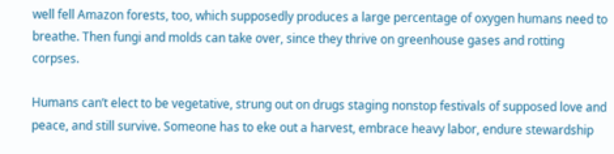well fell Amazon forests, too, which supposedly produces a large percentage of oxygen humans need to breathe. Then fungi and molds can take over, since they thrive on greenhouse gases and rotting corpses.

Humans can’t elect to be vegetative, strung out on drugs staging nonstop festivals of supposed love and peace, and still survive. Someone has to eke out a harvest, embrace heavy labor, endure stewardship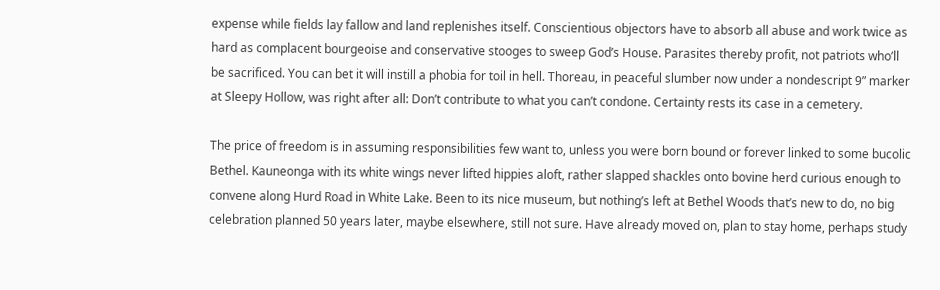expense while fields lay fallow and land replenishes itself. Conscientious objectors have to absorb all abuse and work twice as hard as complacent bourgeoise and conservative stooges to sweep God’s House. Parasites thereby profit, not patriots who’ll be sacrificed. You can bet it will instill a phobia for toil in hell. Thoreau, in peaceful slumber now under a nondescript 9” marker at Sleepy Hollow, was right after all: Don’t contribute to what you can’t condone. Certainty rests its case in a cemetery.

The price of freedom is in assuming responsibilities few want to, unless you were born bound or forever linked to some bucolic Bethel. Kauneonga with its white wings never lifted hippies aloft, rather slapped shackles onto bovine herd curious enough to convene along Hurd Road in White Lake. Been to its nice museum, but nothing’s left at Bethel Woods that’s new to do, no big celebration planned 50 years later, maybe elsewhere, still not sure. Have already moved on, plan to stay home, perhaps study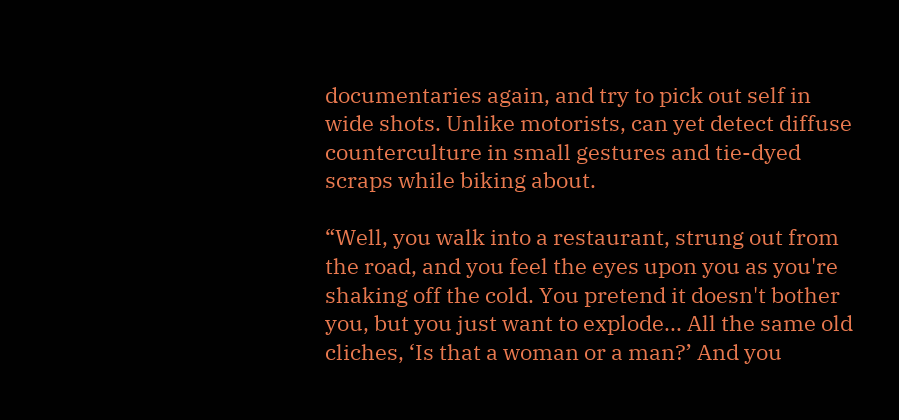documentaries again, and try to pick out self in wide shots. Unlike motorists, can yet detect diffuse counterculture in small gestures and tie-dyed scraps while biking about.

“Well, you walk into a restaurant, strung out from the road, and you feel the eyes upon you as you're shaking off the cold. You pretend it doesn't bother you, but you just want to explode... All the same old cliches, ‘Is that a woman or a man?’ And you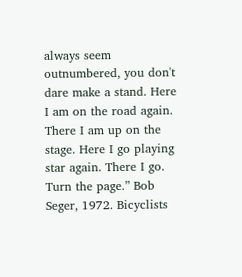always seem outnumbered, you don't dare make a stand. Here I am on the road again. There I am up on the stage. Here I go playing star again. There I go. Turn the page.” Bob Seger, 1972. Bicyclists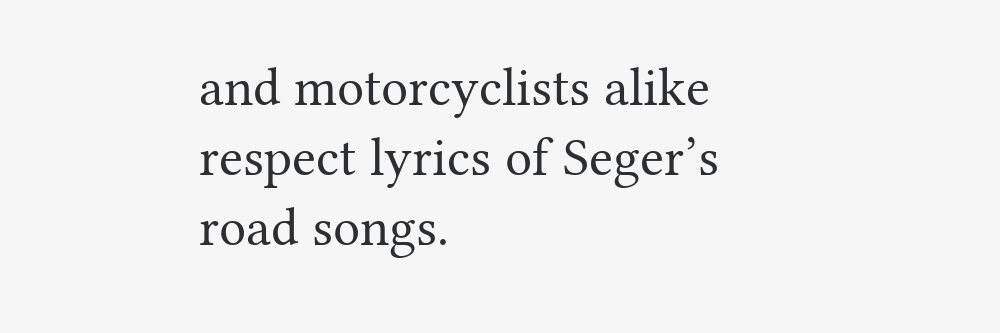and motorcyclists alike respect lyrics of Seger’s road songs.